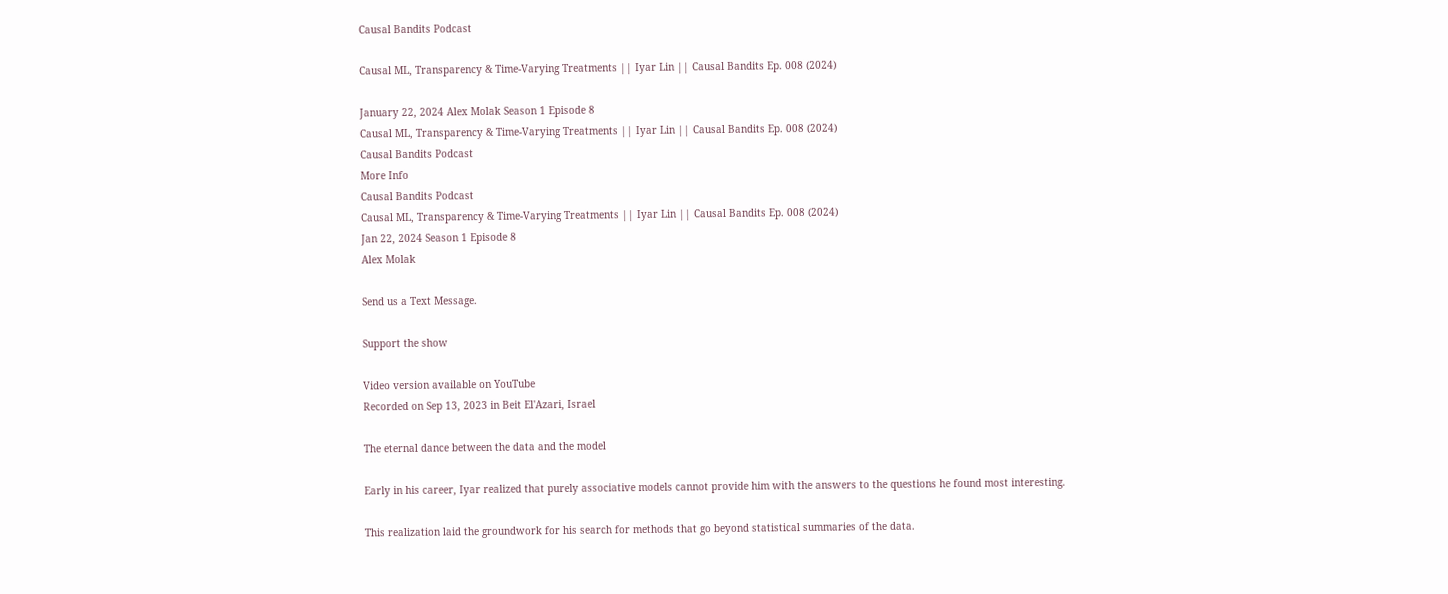Causal Bandits Podcast

Causal ML, Transparency & Time-Varying Treatments || Iyar Lin || Causal Bandits Ep. 008 (2024)

January 22, 2024 Alex Molak Season 1 Episode 8
Causal ML, Transparency & Time-Varying Treatments || Iyar Lin || Causal Bandits Ep. 008 (2024)
Causal Bandits Podcast
More Info
Causal Bandits Podcast
Causal ML, Transparency & Time-Varying Treatments || Iyar Lin || Causal Bandits Ep. 008 (2024)
Jan 22, 2024 Season 1 Episode 8
Alex Molak

Send us a Text Message.

Support the show

Video version available on YouTube
Recorded on Sep 13, 2023 in Beit El'Azari, Israel

The eternal dance between the data and the model

Early in his career, Iyar realized that purely associative models cannot provide him with the answers to the questions he found most interesting.

This realization laid the groundwork for his search for methods that go beyond statistical summaries of the data.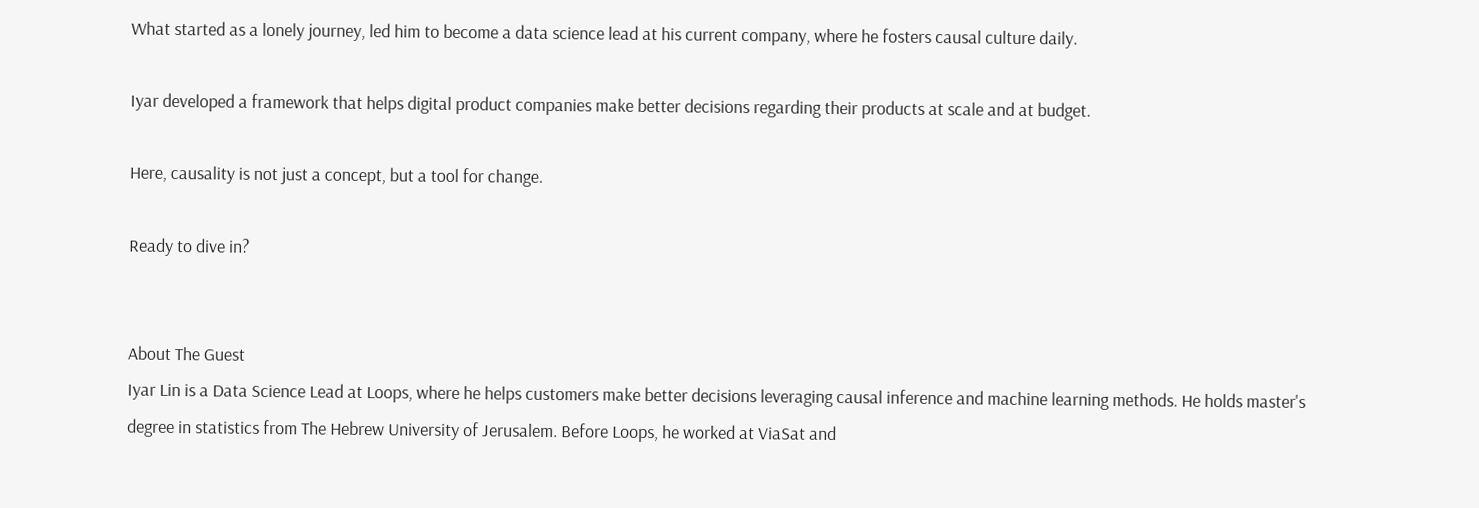What started as a lonely journey, led him to become a data science lead at his current company, where he fosters causal culture daily.

Iyar developed a framework that helps digital product companies make better decisions regarding their products at scale and at budget.

Here, causality is not just a concept, but a tool for change.

Ready to dive in?


About The Guest
Iyar Lin is a Data Science Lead at Loops, where he helps customers make better decisions leveraging causal inference and machine learning methods. He holds master's degree in statistics from The Hebrew University of Jerusalem. Before Loops, he worked at ViaSat and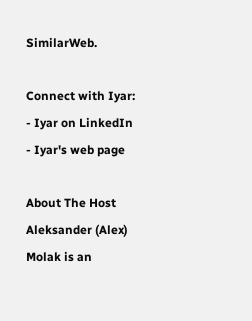SimilarWeb.

Connect with Iyar:
- Iyar on LinkedIn
- Iyar's web page

About The Host
Aleksander (Alex) Molak is an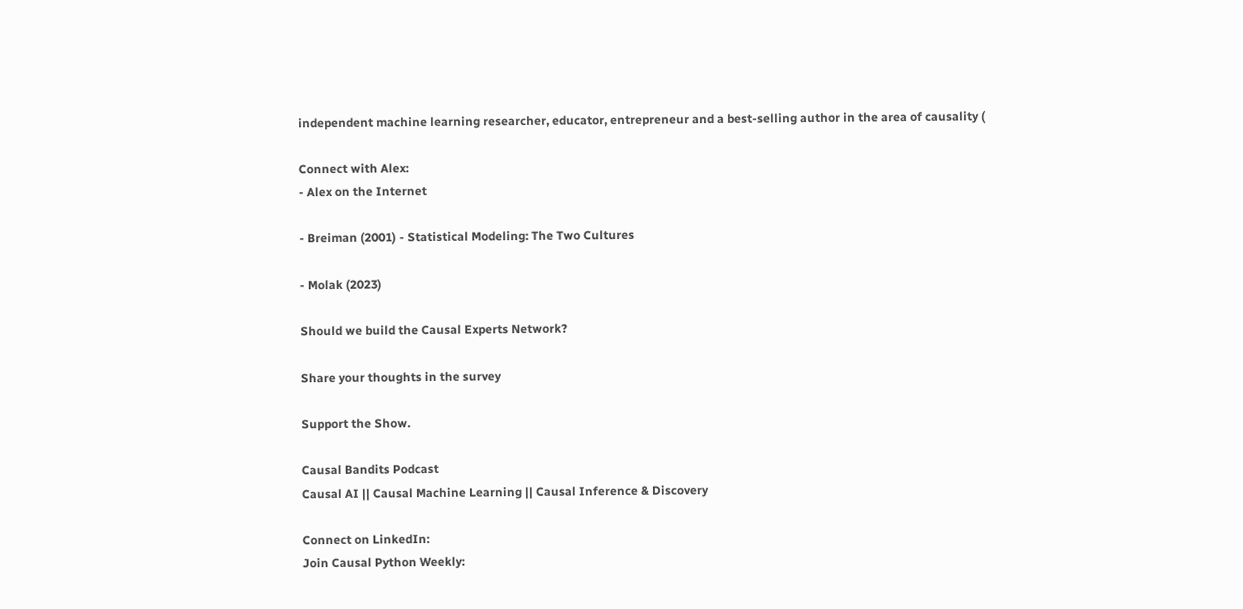independent machine learning researcher, educator, entrepreneur and a best-selling author in the area of causality (

Connect with Alex:
- Alex on the Internet

- Breiman (2001) - Statistical Modeling: The Two Cultures

- Molak (2023)

Should we build the Causal Experts Network?

Share your thoughts in the survey

Support the Show.

Causal Bandits Podcast
Causal AI || Causal Machine Learning || Causal Inference & Discovery

Connect on LinkedIn:
Join Causal Python Weekly: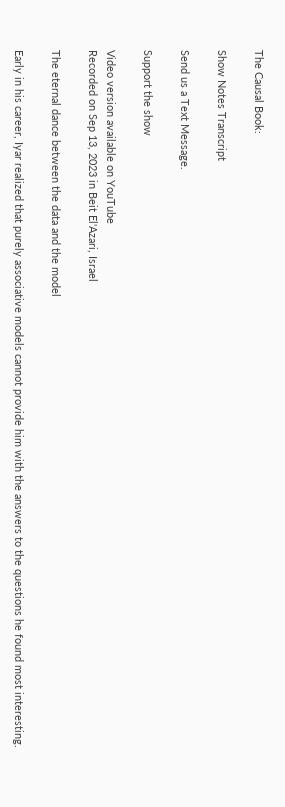The Causal Book:

Show Notes Transcript

Send us a Text Message.

Support the show

Video version available on YouTube
Recorded on Sep 13, 2023 in Beit El'Azari, Israel

The eternal dance between the data and the model

Early in his career, Iyar realized that purely associative models cannot provide him with the answers to the questions he found most interesting.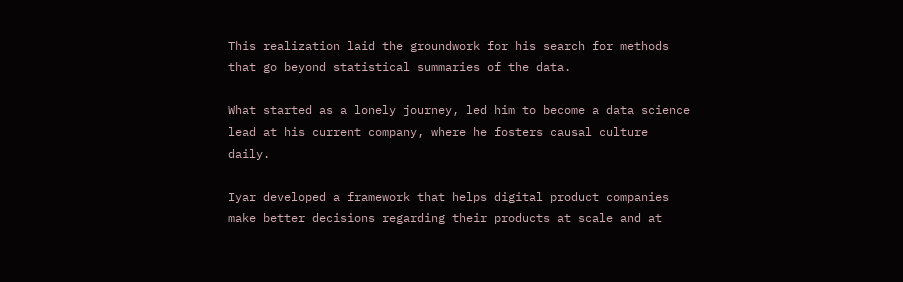This realization laid the groundwork for his search for methods that go beyond statistical summaries of the data.

What started as a lonely journey, led him to become a data science lead at his current company, where he fosters causal culture daily.

Iyar developed a framework that helps digital product companies make better decisions regarding their products at scale and at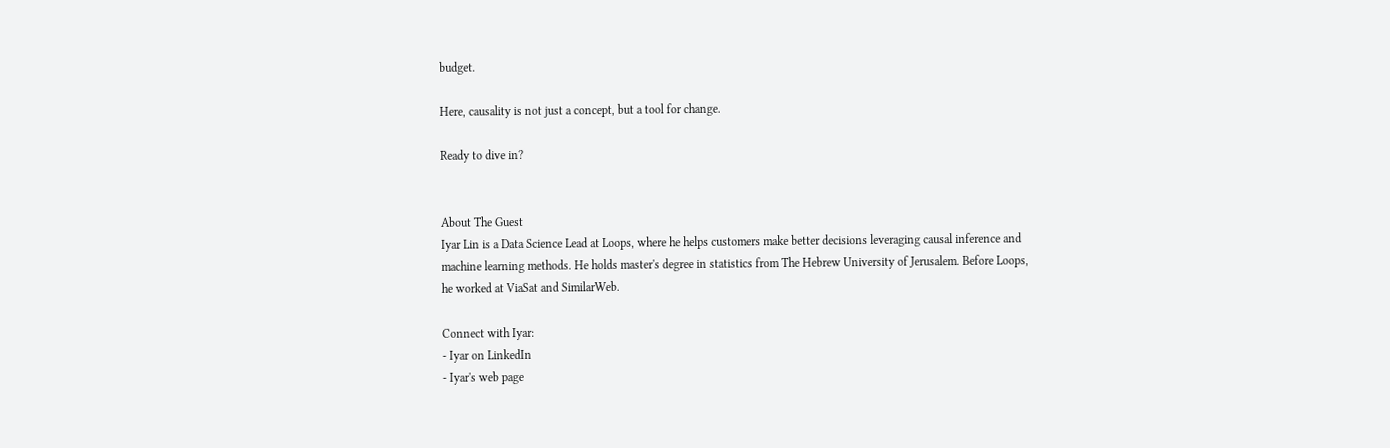budget.

Here, causality is not just a concept, but a tool for change.

Ready to dive in?


About The Guest
Iyar Lin is a Data Science Lead at Loops, where he helps customers make better decisions leveraging causal inference and machine learning methods. He holds master's degree in statistics from The Hebrew University of Jerusalem. Before Loops, he worked at ViaSat and SimilarWeb.

Connect with Iyar:
- Iyar on LinkedIn
- Iyar's web page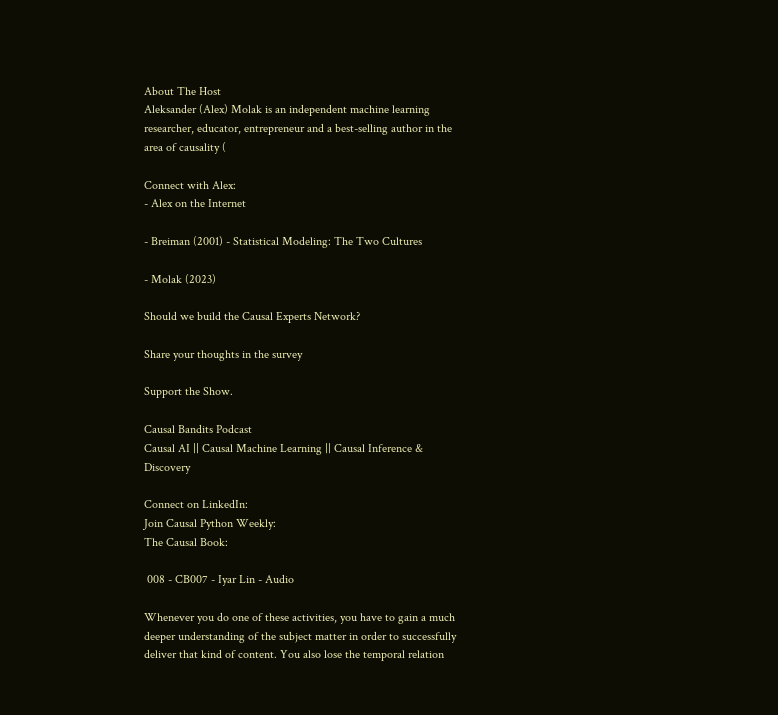About The Host
Aleksander (Alex) Molak is an independent machine learning researcher, educator, entrepreneur and a best-selling author in the area of causality (

Connect with Alex:
- Alex on the Internet

- Breiman (2001) - Statistical Modeling: The Two Cultures

- Molak (2023)

Should we build the Causal Experts Network?

Share your thoughts in the survey

Support the Show.

Causal Bandits Podcast
Causal AI || Causal Machine Learning || Causal Inference & Discovery

Connect on LinkedIn:
Join Causal Python Weekly:
The Causal Book:

 008 - CB007 - Iyar Lin - Audio

Whenever you do one of these activities, you have to gain a much deeper understanding of the subject matter in order to successfully deliver that kind of content. You also lose the temporal relation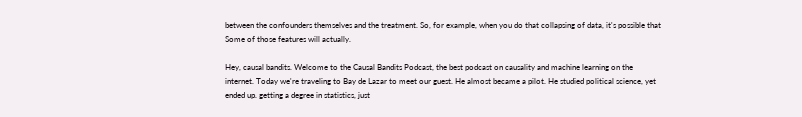between the confounders themselves and the treatment. So, for example, when you do that collapsing of data, it's possible that Some of those features will actually.

Hey, causal bandits. Welcome to the Causal Bandits Podcast, the best podcast on causality and machine learning on the internet. Today we're traveling to Bay de Lazar to meet our guest. He almost became a pilot. He studied political science, yet ended up. getting a degree in statistics, just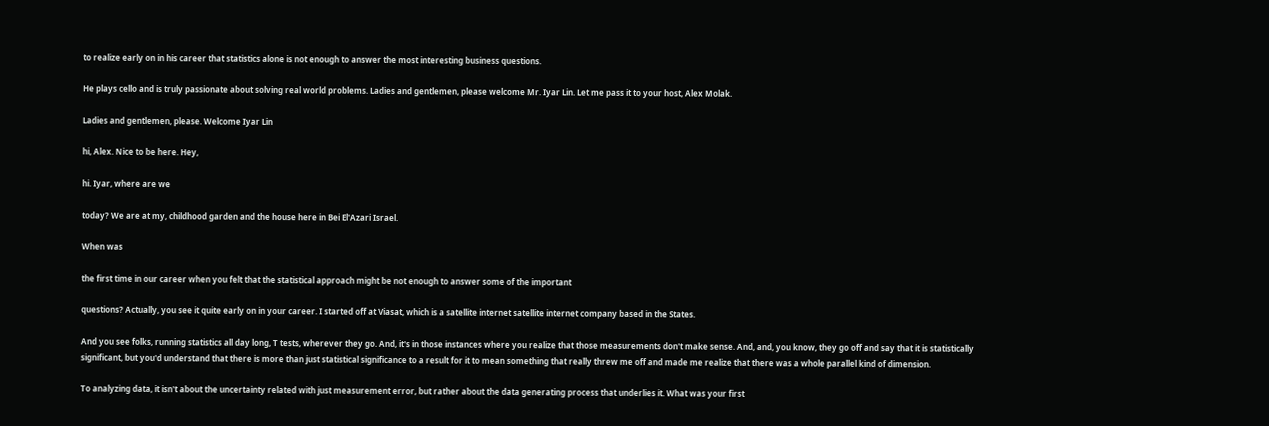to realize early on in his career that statistics alone is not enough to answer the most interesting business questions.

He plays cello and is truly passionate about solving real world problems. Ladies and gentlemen, please welcome Mr. Iyar Lin. Let me pass it to your host, Alex Molak.

Ladies and gentlemen, please. Welcome Iyar Lin

hi, Alex. Nice to be here. Hey,

hi. Iyar, where are we

today? We are at my, childhood garden and the house here in Bei El'Azari Israel.

When was

the first time in our career when you felt that the statistical approach might be not enough to answer some of the important

questions? Actually, you see it quite early on in your career. I started off at Viasat, which is a satellite internet satellite internet company based in the States.

And you see folks, running statistics all day long, T tests, wherever they go. And, it's in those instances where you realize that those measurements don't make sense. And, and, you know, they go off and say that it is statistically significant, but you'd understand that there is more than just statistical significance to a result for it to mean something that really threw me off and made me realize that there was a whole parallel kind of dimension.

To analyzing data, it isn't about the uncertainty related with just measurement error, but rather about the data generating process that underlies it. What was your first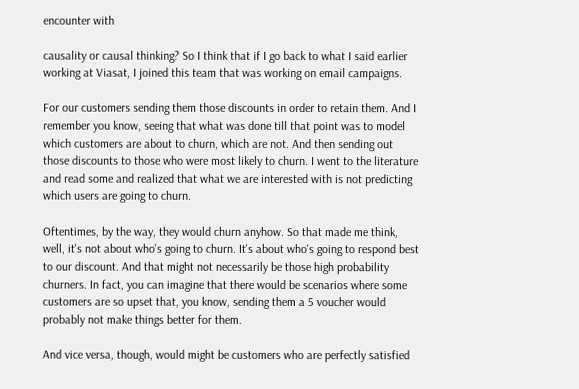encounter with

causality or causal thinking? So I think that if I go back to what I said earlier working at Viasat, I joined this team that was working on email campaigns.

For our customers sending them those discounts in order to retain them. And I remember you know, seeing that what was done till that point was to model which customers are about to churn, which are not. And then sending out those discounts to those who were most likely to churn. I went to the literature and read some and realized that what we are interested with is not predicting which users are going to churn.

Oftentimes, by the way, they would churn anyhow. So that made me think, well, it's not about who's going to churn. It's about who's going to respond best to our discount. And that might not necessarily be those high probability churners. In fact, you can imagine that there would be scenarios where some customers are so upset that, you know, sending them a 5 voucher would probably not make things better for them.

And vice versa, though, would might be customers who are perfectly satisfied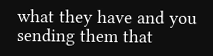what they have and you sending them that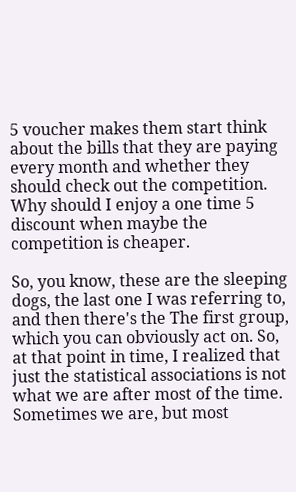5 voucher makes them start think about the bills that they are paying every month and whether they should check out the competition. Why should I enjoy a one time 5 discount when maybe the competition is cheaper.

So, you know, these are the sleeping dogs, the last one I was referring to, and then there's the The first group, which you can obviously act on. So, at that point in time, I realized that just the statistical associations is not what we are after most of the time. Sometimes we are, but most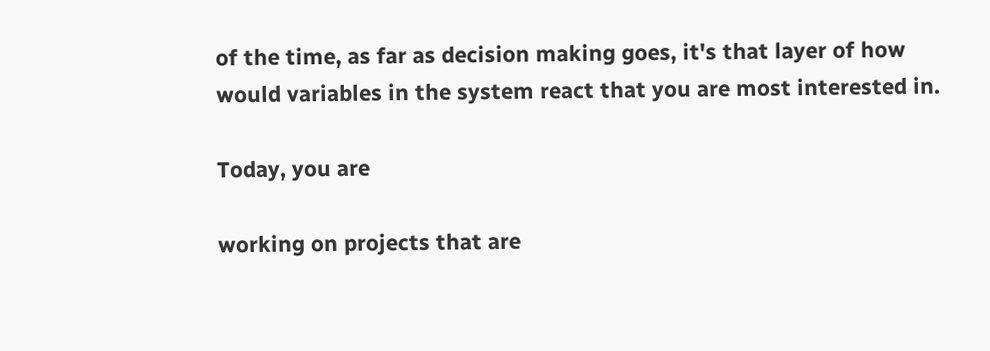of the time, as far as decision making goes, it's that layer of how would variables in the system react that you are most interested in.

Today, you are

working on projects that are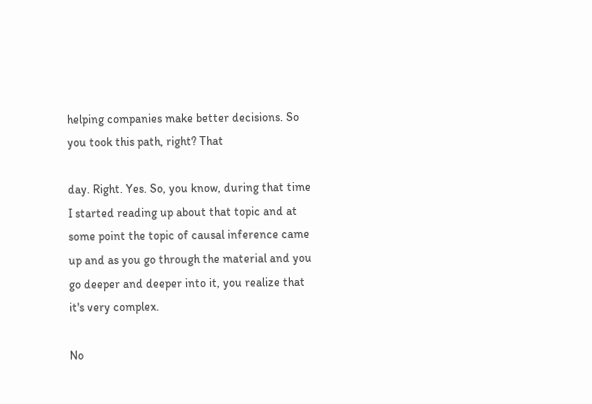helping companies make better decisions. So you took this path, right? That

day. Right. Yes. So, you know, during that time I started reading up about that topic and at some point the topic of causal inference came up and as you go through the material and you go deeper and deeper into it, you realize that it's very complex.

No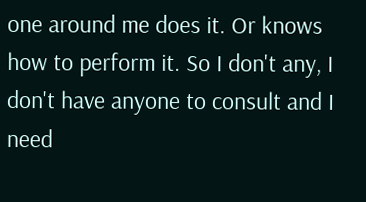one around me does it. Or knows how to perform it. So I don't any, I don't have anyone to consult and I need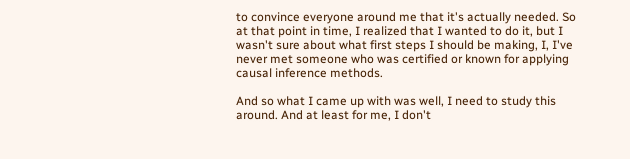to convince everyone around me that it's actually needed. So at that point in time, I realized that I wanted to do it, but I wasn't sure about what first steps I should be making, I, I've never met someone who was certified or known for applying causal inference methods.

And so what I came up with was well, I need to study this around. And at least for me, I don't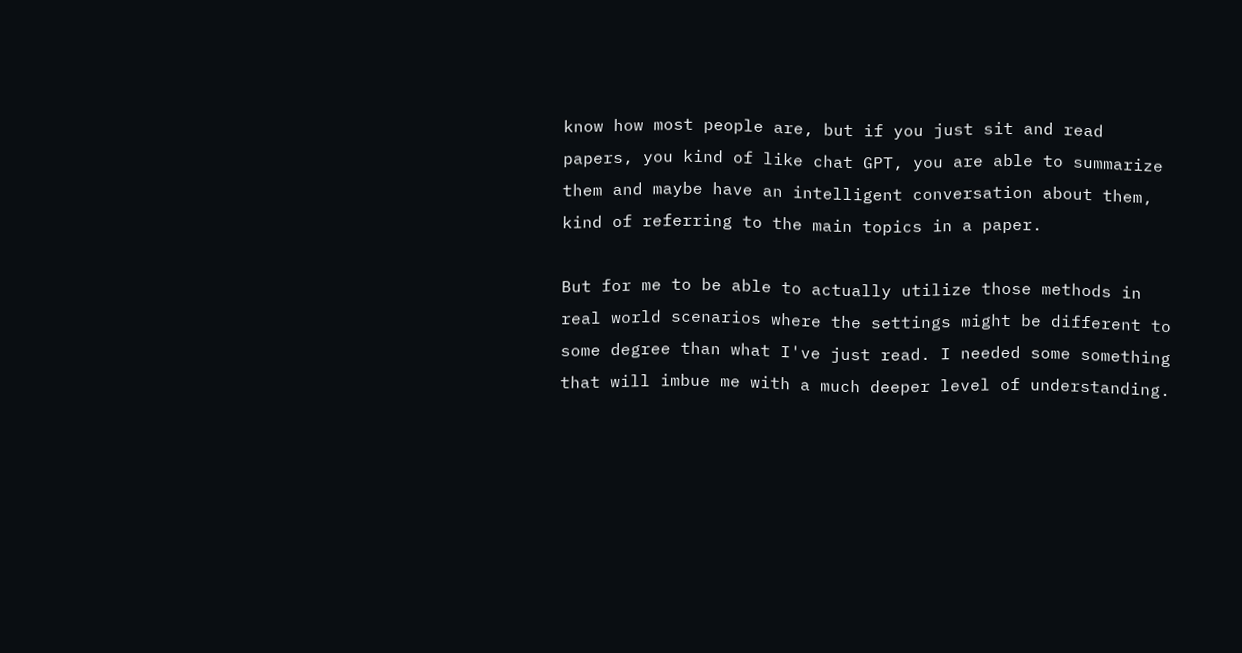know how most people are, but if you just sit and read papers, you kind of like chat GPT, you are able to summarize them and maybe have an intelligent conversation about them, kind of referring to the main topics in a paper.

But for me to be able to actually utilize those methods in real world scenarios where the settings might be different to some degree than what I've just read. I needed some something that will imbue me with a much deeper level of understanding.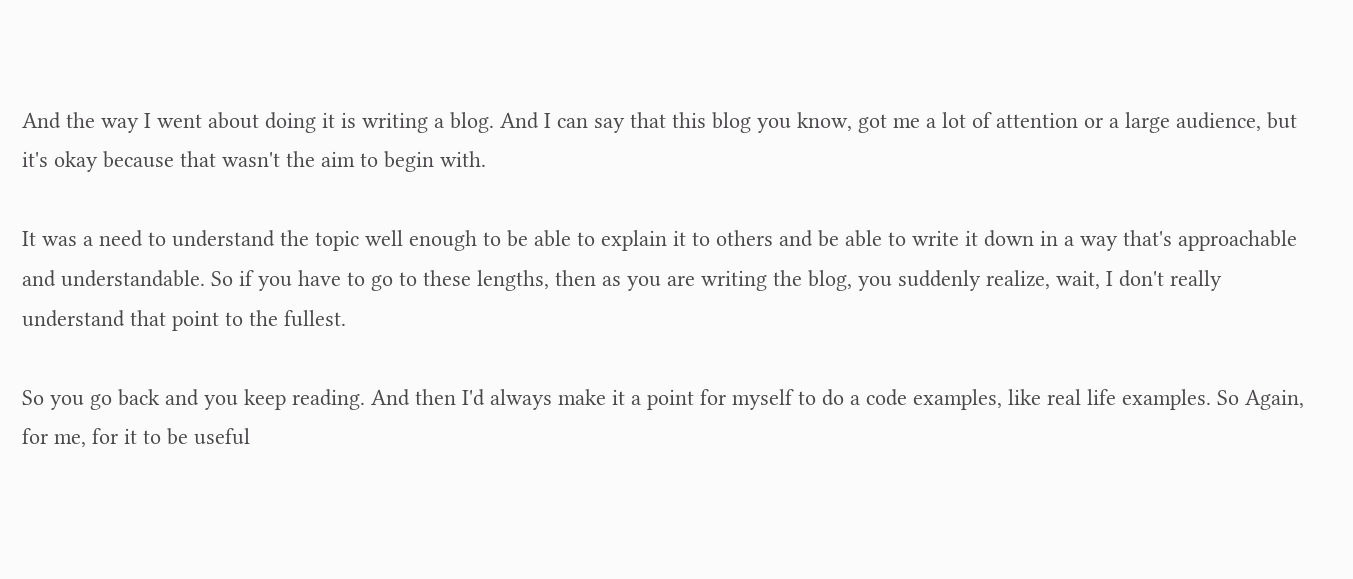And the way I went about doing it is writing a blog. And I can say that this blog you know, got me a lot of attention or a large audience, but it's okay because that wasn't the aim to begin with.

It was a need to understand the topic well enough to be able to explain it to others and be able to write it down in a way that's approachable and understandable. So if you have to go to these lengths, then as you are writing the blog, you suddenly realize, wait, I don't really understand that point to the fullest.

So you go back and you keep reading. And then I'd always make it a point for myself to do a code examples, like real life examples. So Again, for me, for it to be useful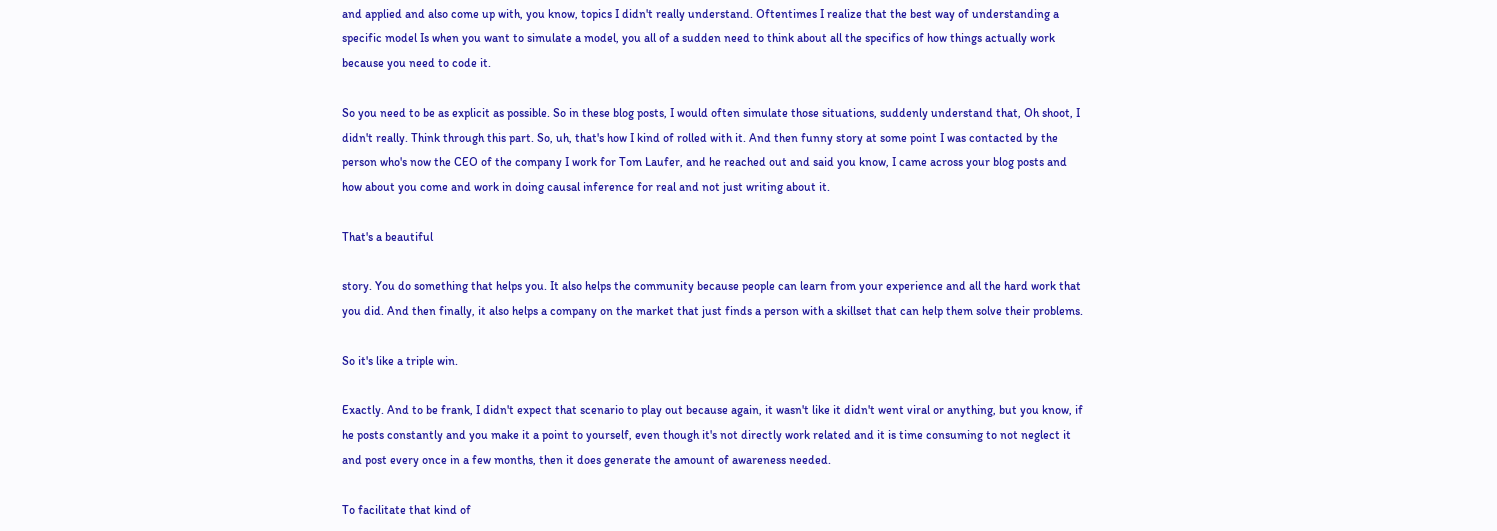and applied and also come up with, you know, topics I didn't really understand. Oftentimes I realize that the best way of understanding a specific model Is when you want to simulate a model, you all of a sudden need to think about all the specifics of how things actually work because you need to code it.

So you need to be as explicit as possible. So in these blog posts, I would often simulate those situations, suddenly understand that, Oh shoot, I didn't really. Think through this part. So, uh, that's how I kind of rolled with it. And then funny story at some point I was contacted by the person who's now the CEO of the company I work for Tom Laufer, and he reached out and said you know, I came across your blog posts and how about you come and work in doing causal inference for real and not just writing about it.

That's a beautiful

story. You do something that helps you. It also helps the community because people can learn from your experience and all the hard work that you did. And then finally, it also helps a company on the market that just finds a person with a skillset that can help them solve their problems.

So it's like a triple win.

Exactly. And to be frank, I didn't expect that scenario to play out because again, it wasn't like it didn't went viral or anything, but you know, if he posts constantly and you make it a point to yourself, even though it's not directly work related and it is time consuming to not neglect it and post every once in a few months, then it does generate the amount of awareness needed.

To facilitate that kind of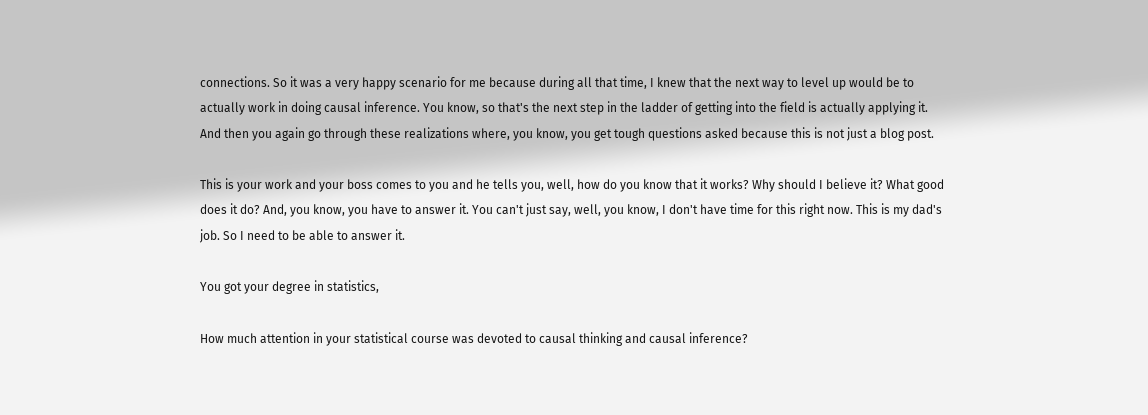connections. So it was a very happy scenario for me because during all that time, I knew that the next way to level up would be to actually work in doing causal inference. You know, so that's the next step in the ladder of getting into the field is actually applying it. And then you again go through these realizations where, you know, you get tough questions asked because this is not just a blog post.

This is your work and your boss comes to you and he tells you, well, how do you know that it works? Why should I believe it? What good does it do? And, you know, you have to answer it. You can't just say, well, you know, I don't have time for this right now. This is my dad's job. So I need to be able to answer it.

You got your degree in statistics,

How much attention in your statistical course was devoted to causal thinking and causal inference?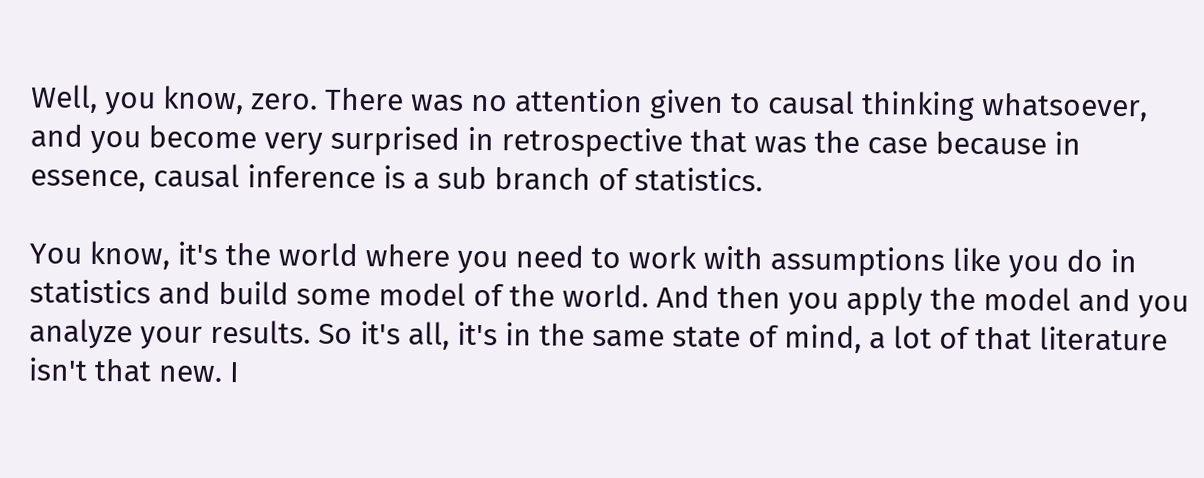Well, you know, zero. There was no attention given to causal thinking whatsoever, and you become very surprised in retrospective that was the case because in essence, causal inference is a sub branch of statistics.

You know, it's the world where you need to work with assumptions like you do in statistics and build some model of the world. And then you apply the model and you analyze your results. So it's all, it's in the same state of mind, a lot of that literature isn't that new. I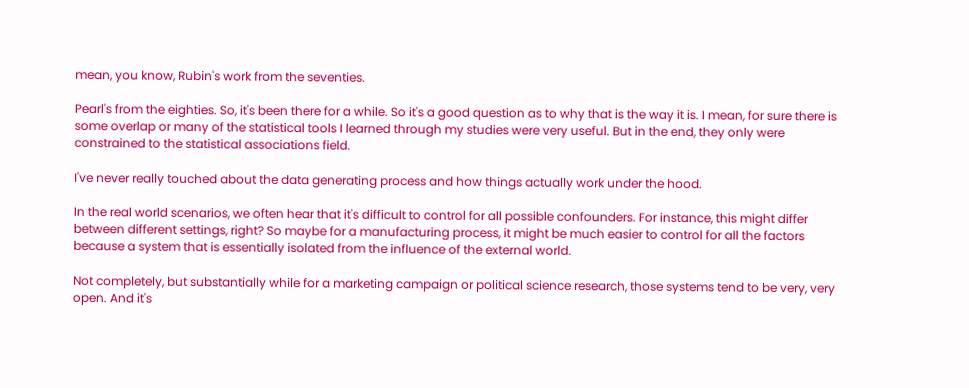mean, you know, Rubin's work from the seventies.

Pearl's from the eighties. So, it's been there for a while. So it's a good question as to why that is the way it is. I mean, for sure there is some overlap or many of the statistical tools I learned through my studies were very useful. But in the end, they only were constrained to the statistical associations field.

I've never really touched about the data generating process and how things actually work under the hood.

In the real world scenarios, we often hear that it's difficult to control for all possible confounders. For instance, this might differ between different settings, right? So maybe for a manufacturing process, it might be much easier to control for all the factors because a system that is essentially isolated from the influence of the external world.

Not completely, but substantially while for a marketing campaign or political science research, those systems tend to be very, very open. And it's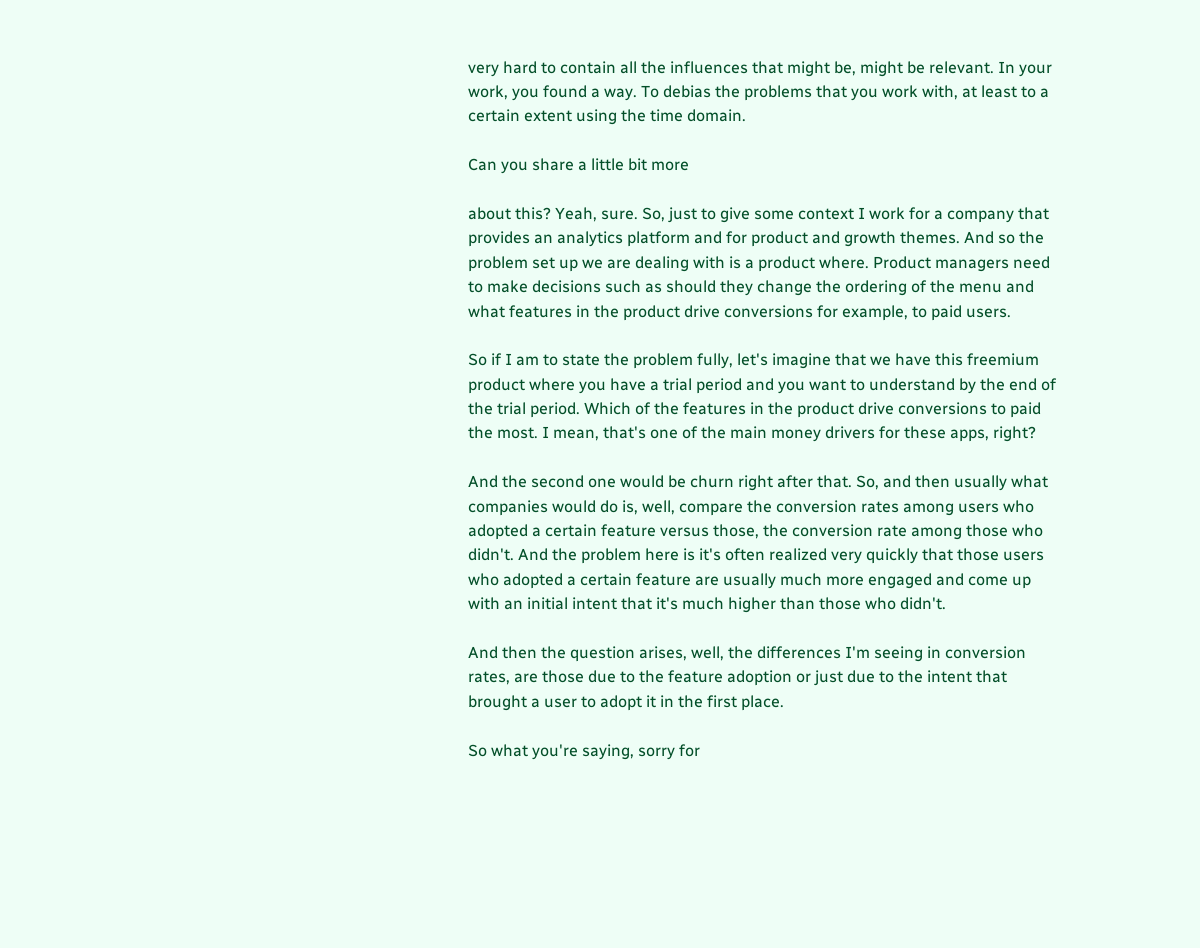very hard to contain all the influences that might be, might be relevant. In your work, you found a way. To debias the problems that you work with, at least to a certain extent using the time domain.

Can you share a little bit more

about this? Yeah, sure. So, just to give some context I work for a company that provides an analytics platform and for product and growth themes. And so the problem set up we are dealing with is a product where. Product managers need to make decisions such as should they change the ordering of the menu and what features in the product drive conversions for example, to paid users.

So if I am to state the problem fully, let's imagine that we have this freemium product where you have a trial period and you want to understand by the end of the trial period. Which of the features in the product drive conversions to paid the most. I mean, that's one of the main money drivers for these apps, right?

And the second one would be churn right after that. So, and then usually what companies would do is, well, compare the conversion rates among users who adopted a certain feature versus those, the conversion rate among those who didn't. And the problem here is it's often realized very quickly that those users who adopted a certain feature are usually much more engaged and come up with an initial intent that it's much higher than those who didn't.

And then the question arises, well, the differences I'm seeing in conversion rates, are those due to the feature adoption or just due to the intent that brought a user to adopt it in the first place.

So what you're saying, sorry for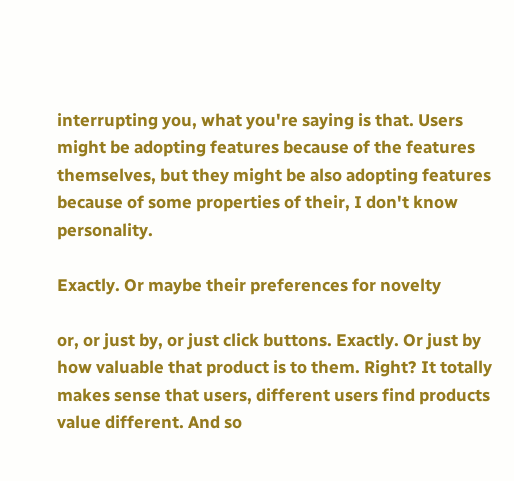interrupting you, what you're saying is that. Users might be adopting features because of the features themselves, but they might be also adopting features because of some properties of their, I don't know personality.

Exactly. Or maybe their preferences for novelty

or, or just by, or just click buttons. Exactly. Or just by how valuable that product is to them. Right? It totally makes sense that users, different users find products value different. And so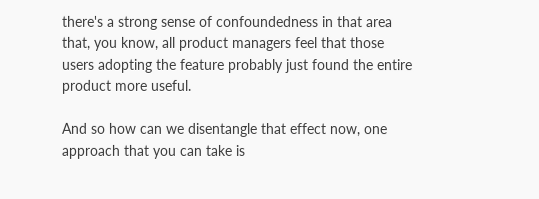there's a strong sense of confoundedness in that area that, you know, all product managers feel that those users adopting the feature probably just found the entire product more useful.

And so how can we disentangle that effect now, one approach that you can take is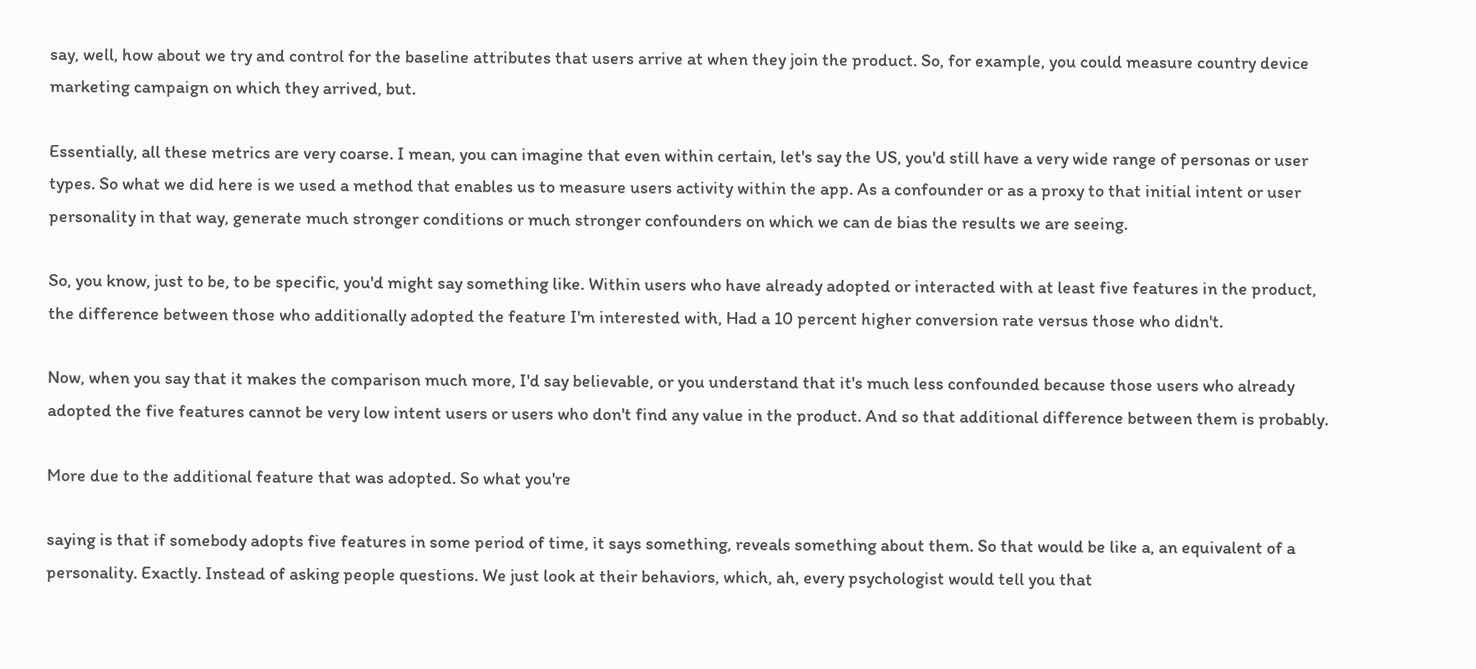say, well, how about we try and control for the baseline attributes that users arrive at when they join the product. So, for example, you could measure country device marketing campaign on which they arrived, but.

Essentially, all these metrics are very coarse. I mean, you can imagine that even within certain, let's say the US, you'd still have a very wide range of personas or user types. So what we did here is we used a method that enables us to measure users activity within the app. As a confounder or as a proxy to that initial intent or user personality in that way, generate much stronger conditions or much stronger confounders on which we can de bias the results we are seeing.

So, you know, just to be, to be specific, you'd might say something like. Within users who have already adopted or interacted with at least five features in the product, the difference between those who additionally adopted the feature I'm interested with, Had a 10 percent higher conversion rate versus those who didn't.

Now, when you say that it makes the comparison much more, I'd say believable, or you understand that it's much less confounded because those users who already adopted the five features cannot be very low intent users or users who don't find any value in the product. And so that additional difference between them is probably.

More due to the additional feature that was adopted. So what you're

saying is that if somebody adopts five features in some period of time, it says something, reveals something about them. So that would be like a, an equivalent of a personality. Exactly. Instead of asking people questions. We just look at their behaviors, which, ah, every psychologist would tell you that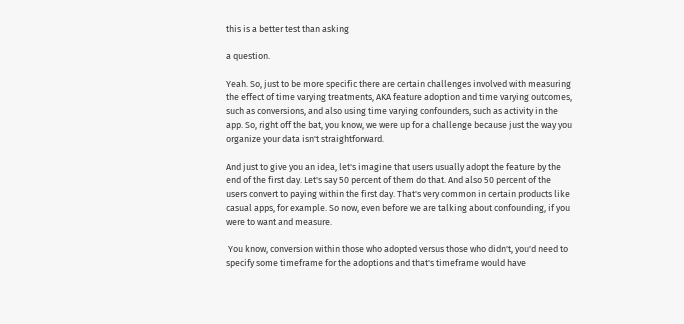this is a better test than asking

a question.

Yeah. So, just to be more specific there are certain challenges involved with measuring the effect of time varying treatments, AKA feature adoption and time varying outcomes, such as conversions, and also using time varying confounders, such as activity in the app. So, right off the bat, you know, we were up for a challenge because just the way you organize your data isn't straightforward.

And just to give you an idea, let's imagine that users usually adopt the feature by the end of the first day. Let's say 50 percent of them do that. And also 50 percent of the users convert to paying within the first day. That's very common in certain products like casual apps, for example. So now, even before we are talking about confounding, if you were to want and measure.

 You know, conversion within those who adopted versus those who didn't, you'd need to specify some timeframe for the adoptions and that's timeframe would have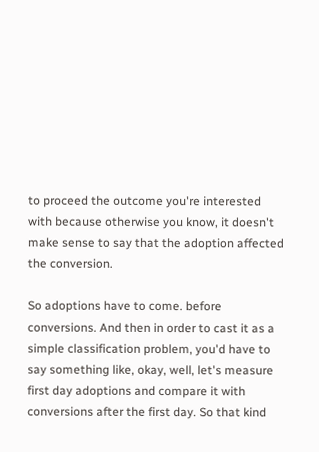to proceed the outcome you're interested with because otherwise you know, it doesn't make sense to say that the adoption affected the conversion.

So adoptions have to come. before conversions. And then in order to cast it as a simple classification problem, you'd have to say something like, okay, well, let's measure first day adoptions and compare it with conversions after the first day. So that kind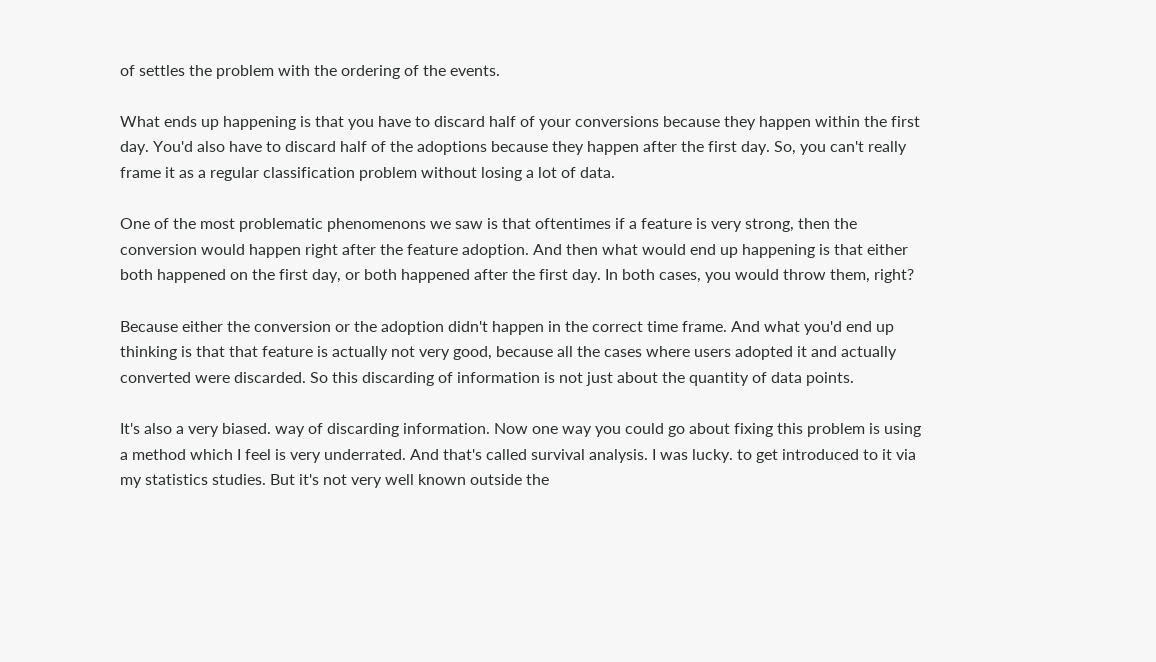of settles the problem with the ordering of the events.

What ends up happening is that you have to discard half of your conversions because they happen within the first day. You'd also have to discard half of the adoptions because they happen after the first day. So, you can't really frame it as a regular classification problem without losing a lot of data.

One of the most problematic phenomenons we saw is that oftentimes if a feature is very strong, then the conversion would happen right after the feature adoption. And then what would end up happening is that either both happened on the first day, or both happened after the first day. In both cases, you would throw them, right?

Because either the conversion or the adoption didn't happen in the correct time frame. And what you'd end up thinking is that that feature is actually not very good, because all the cases where users adopted it and actually converted were discarded. So this discarding of information is not just about the quantity of data points.

It's also a very biased. way of discarding information. Now one way you could go about fixing this problem is using a method which I feel is very underrated. And that's called survival analysis. I was lucky. to get introduced to it via my statistics studies. But it's not very well known outside the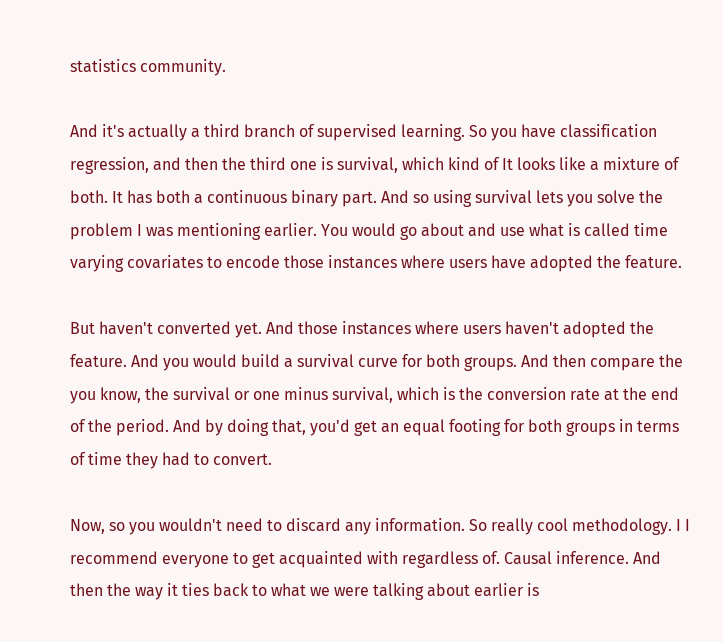statistics community.

And it's actually a third branch of supervised learning. So you have classification regression, and then the third one is survival, which kind of It looks like a mixture of both. It has both a continuous binary part. And so using survival lets you solve the problem I was mentioning earlier. You would go about and use what is called time varying covariates to encode those instances where users have adopted the feature.

But haven't converted yet. And those instances where users haven't adopted the feature. And you would build a survival curve for both groups. And then compare the you know, the survival or one minus survival, which is the conversion rate at the end of the period. And by doing that, you'd get an equal footing for both groups in terms of time they had to convert.

Now, so you wouldn't need to discard any information. So really cool methodology. I I recommend everyone to get acquainted with regardless of. Causal inference. And then the way it ties back to what we were talking about earlier is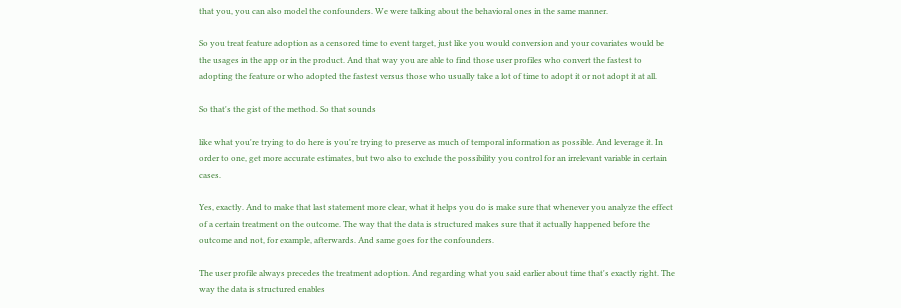that you, you can also model the confounders. We were talking about the behavioral ones in the same manner.

So you treat feature adoption as a censored time to event target, just like you would conversion and your covariates would be the usages in the app or in the product. And that way you are able to find those user profiles who convert the fastest to adopting the feature or who adopted the fastest versus those who usually take a lot of time to adopt it or not adopt it at all.

So that's the gist of the method. So that sounds

like what you're trying to do here is you're trying to preserve as much of temporal information as possible. And leverage it. In order to one, get more accurate estimates, but two also to exclude the possibility you control for an irrelevant variable in certain cases.

Yes, exactly. And to make that last statement more clear, what it helps you do is make sure that whenever you analyze the effect of a certain treatment on the outcome. The way that the data is structured makes sure that it actually happened before the outcome and not, for example, afterwards. And same goes for the confounders.

The user profile always precedes the treatment adoption. And regarding what you said earlier about time that's exactly right. The way the data is structured enables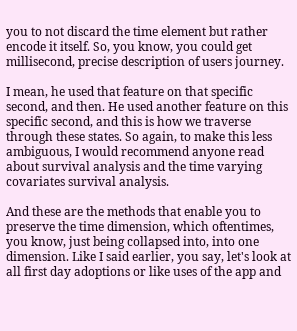you to not discard the time element but rather encode it itself. So, you know, you could get millisecond, precise description of users journey.

I mean, he used that feature on that specific second, and then. He used another feature on this specific second, and this is how we traverse through these states. So again, to make this less ambiguous, I would recommend anyone read about survival analysis and the time varying covariates survival analysis.

And these are the methods that enable you to preserve the time dimension, which oftentimes, you know, just being collapsed into, into one dimension. Like I said earlier, you say, let's look at all first day adoptions or like uses of the app and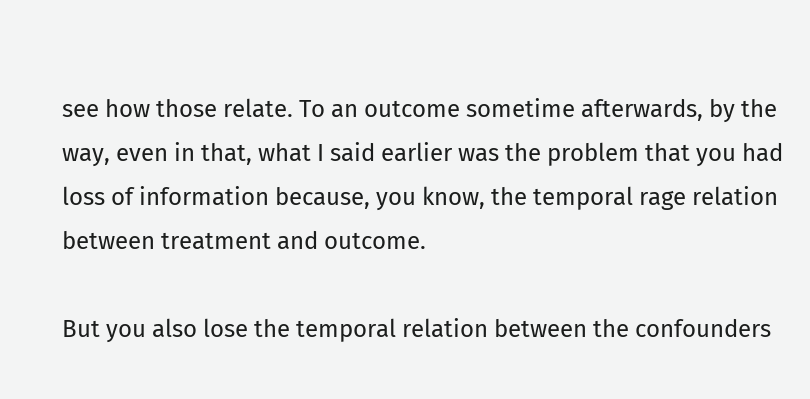see how those relate. To an outcome sometime afterwards, by the way, even in that, what I said earlier was the problem that you had loss of information because, you know, the temporal rage relation between treatment and outcome.

But you also lose the temporal relation between the confounders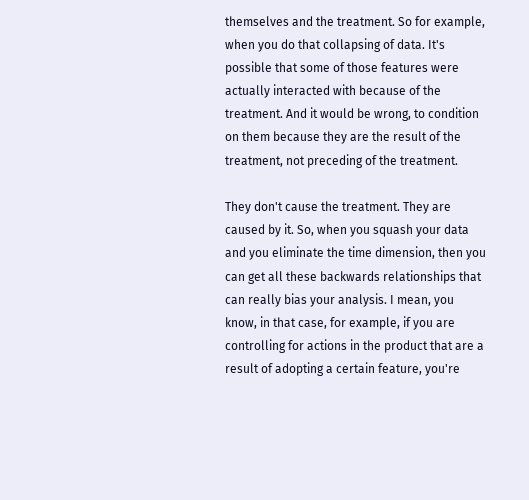themselves and the treatment. So for example, when you do that collapsing of data. It's possible that some of those features were actually interacted with because of the treatment. And it would be wrong, to condition on them because they are the result of the treatment, not preceding of the treatment.

They don't cause the treatment. They are caused by it. So, when you squash your data and you eliminate the time dimension, then you can get all these backwards relationships that can really bias your analysis. I mean, you know, in that case, for example, if you are controlling for actions in the product that are a result of adopting a certain feature, you're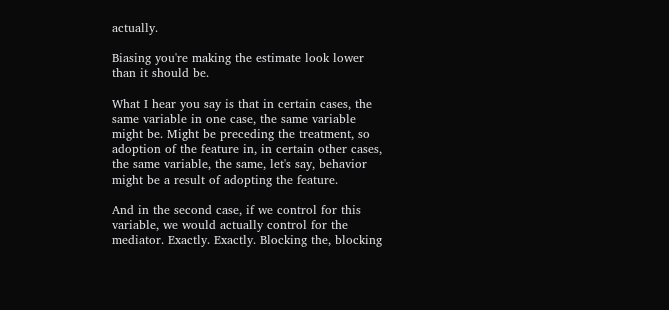actually.

Biasing you're making the estimate look lower than it should be.

What I hear you say is that in certain cases, the same variable in one case, the same variable might be. Might be preceding the treatment, so adoption of the feature in, in certain other cases, the same variable, the same, let's say, behavior might be a result of adopting the feature.

And in the second case, if we control for this variable, we would actually control for the mediator. Exactly. Exactly. Blocking the, blocking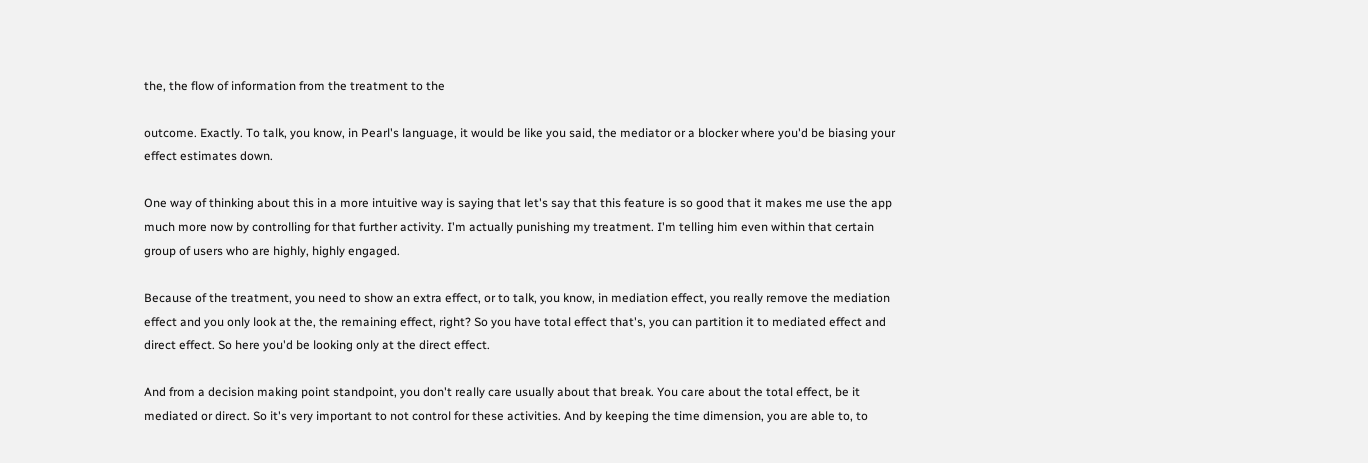the, the flow of information from the treatment to the

outcome. Exactly. To talk, you know, in Pearl's language, it would be like you said, the mediator or a blocker where you'd be biasing your effect estimates down.

One way of thinking about this in a more intuitive way is saying that let's say that this feature is so good that it makes me use the app much more now by controlling for that further activity. I'm actually punishing my treatment. I'm telling him even within that certain group of users who are highly, highly engaged.

Because of the treatment, you need to show an extra effect, or to talk, you know, in mediation effect, you really remove the mediation effect and you only look at the, the remaining effect, right? So you have total effect that's, you can partition it to mediated effect and direct effect. So here you'd be looking only at the direct effect.

And from a decision making point standpoint, you don't really care usually about that break. You care about the total effect, be it mediated or direct. So it's very important to not control for these activities. And by keeping the time dimension, you are able to, to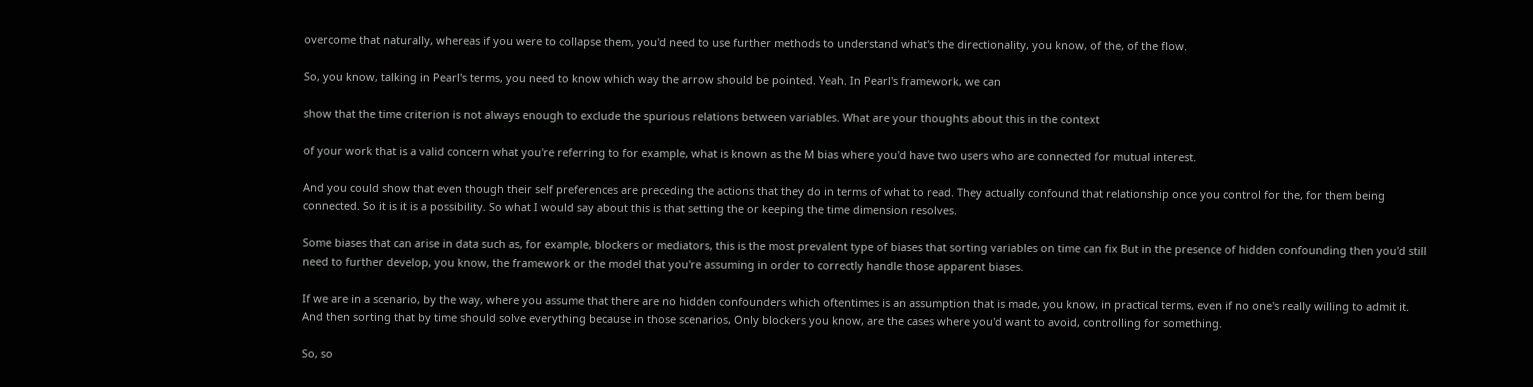overcome that naturally, whereas if you were to collapse them, you'd need to use further methods to understand what's the directionality, you know, of the, of the flow.

So, you know, talking in Pearl's terms, you need to know which way the arrow should be pointed. Yeah. In Pearl's framework, we can

show that the time criterion is not always enough to exclude the spurious relations between variables. What are your thoughts about this in the context

of your work that is a valid concern what you're referring to for example, what is known as the M bias where you'd have two users who are connected for mutual interest.

And you could show that even though their self preferences are preceding the actions that they do in terms of what to read. They actually confound that relationship once you control for the, for them being connected. So it is it is a possibility. So what I would say about this is that setting the or keeping the time dimension resolves.

Some biases that can arise in data such as, for example, blockers or mediators, this is the most prevalent type of biases that sorting variables on time can fix But in the presence of hidden confounding then you'd still need to further develop, you know, the framework or the model that you're assuming in order to correctly handle those apparent biases.

If we are in a scenario, by the way, where you assume that there are no hidden confounders which oftentimes is an assumption that is made, you know, in practical terms, even if no one's really willing to admit it. And then sorting that by time should solve everything because in those scenarios, Only blockers you know, are the cases where you'd want to avoid, controlling for something.

So, so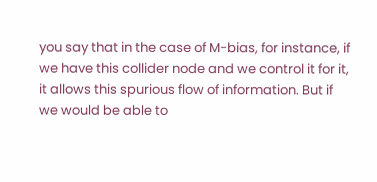you say that in the case of M-bias, for instance, if we have this collider node and we control it for it, it allows this spurious flow of information. But if we would be able to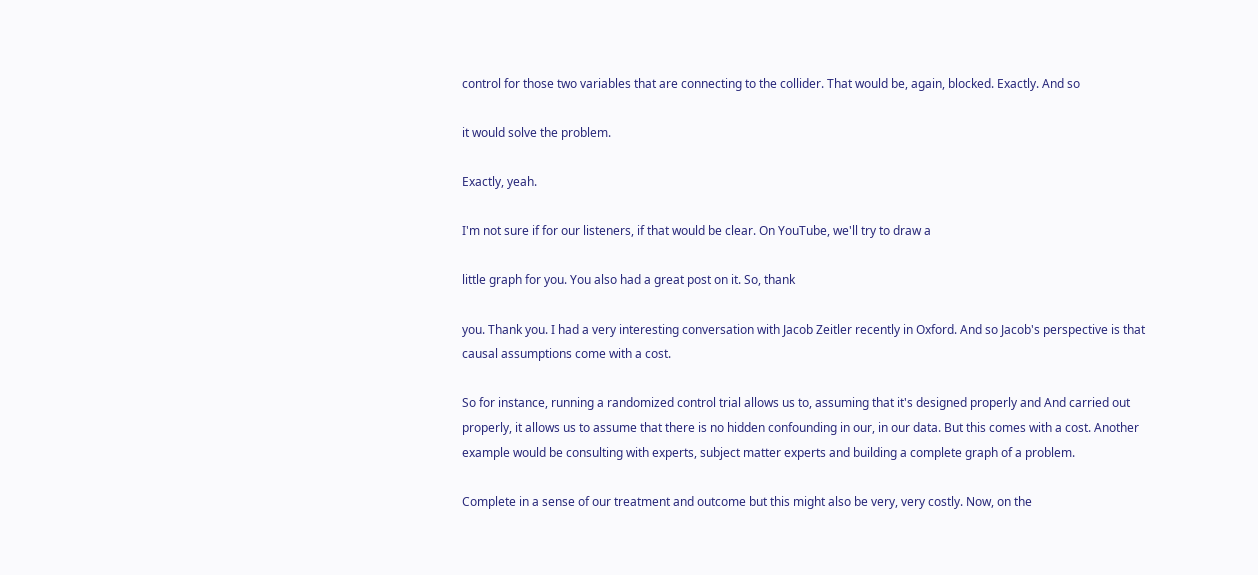control for those two variables that are connecting to the collider. That would be, again, blocked. Exactly. And so

it would solve the problem.

Exactly, yeah.

I'm not sure if for our listeners, if that would be clear. On YouTube, we'll try to draw a

little graph for you. You also had a great post on it. So, thank

you. Thank you. I had a very interesting conversation with Jacob Zeitler recently in Oxford. And so Jacob's perspective is that causal assumptions come with a cost.

So for instance, running a randomized control trial allows us to, assuming that it's designed properly and And carried out properly, it allows us to assume that there is no hidden confounding in our, in our data. But this comes with a cost. Another example would be consulting with experts, subject matter experts and building a complete graph of a problem.

Complete in a sense of our treatment and outcome but this might also be very, very costly. Now, on the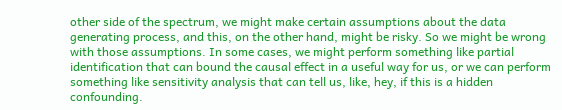other side of the spectrum, we might make certain assumptions about the data generating process, and this, on the other hand, might be risky. So we might be wrong with those assumptions. In some cases, we might perform something like partial identification that can bound the causal effect in a useful way for us, or we can perform something like sensitivity analysis that can tell us, like, hey, if this is a hidden confounding.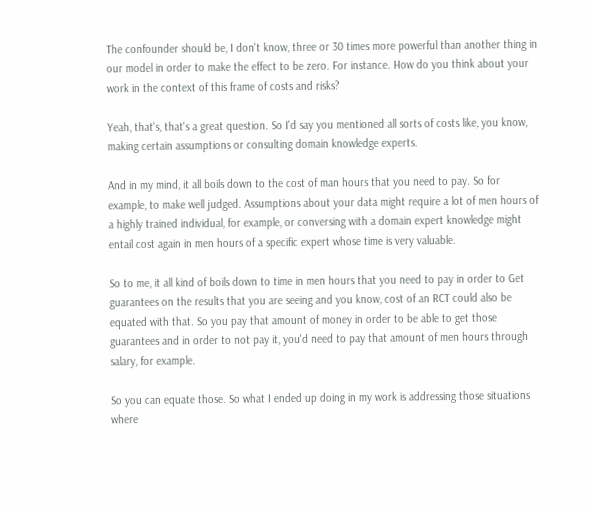The confounder should be, I don't know, three or 30 times more powerful than another thing in our model in order to make the effect to be zero. For instance. How do you think about your work in the context of this frame of costs and risks?

Yeah, that's, that's a great question. So I'd say you mentioned all sorts of costs like, you know, making certain assumptions or consulting domain knowledge experts.

And in my mind, it all boils down to the cost of man hours that you need to pay. So for example, to make well judged. Assumptions about your data might require a lot of men hours of a highly trained individual, for example, or conversing with a domain expert knowledge might entail cost again in men hours of a specific expert whose time is very valuable.

So to me, it all kind of boils down to time in men hours that you need to pay in order to Get guarantees on the results that you are seeing and you know, cost of an RCT could also be equated with that. So you pay that amount of money in order to be able to get those guarantees and in order to not pay it, you'd need to pay that amount of men hours through salary, for example.

So you can equate those. So what I ended up doing in my work is addressing those situations where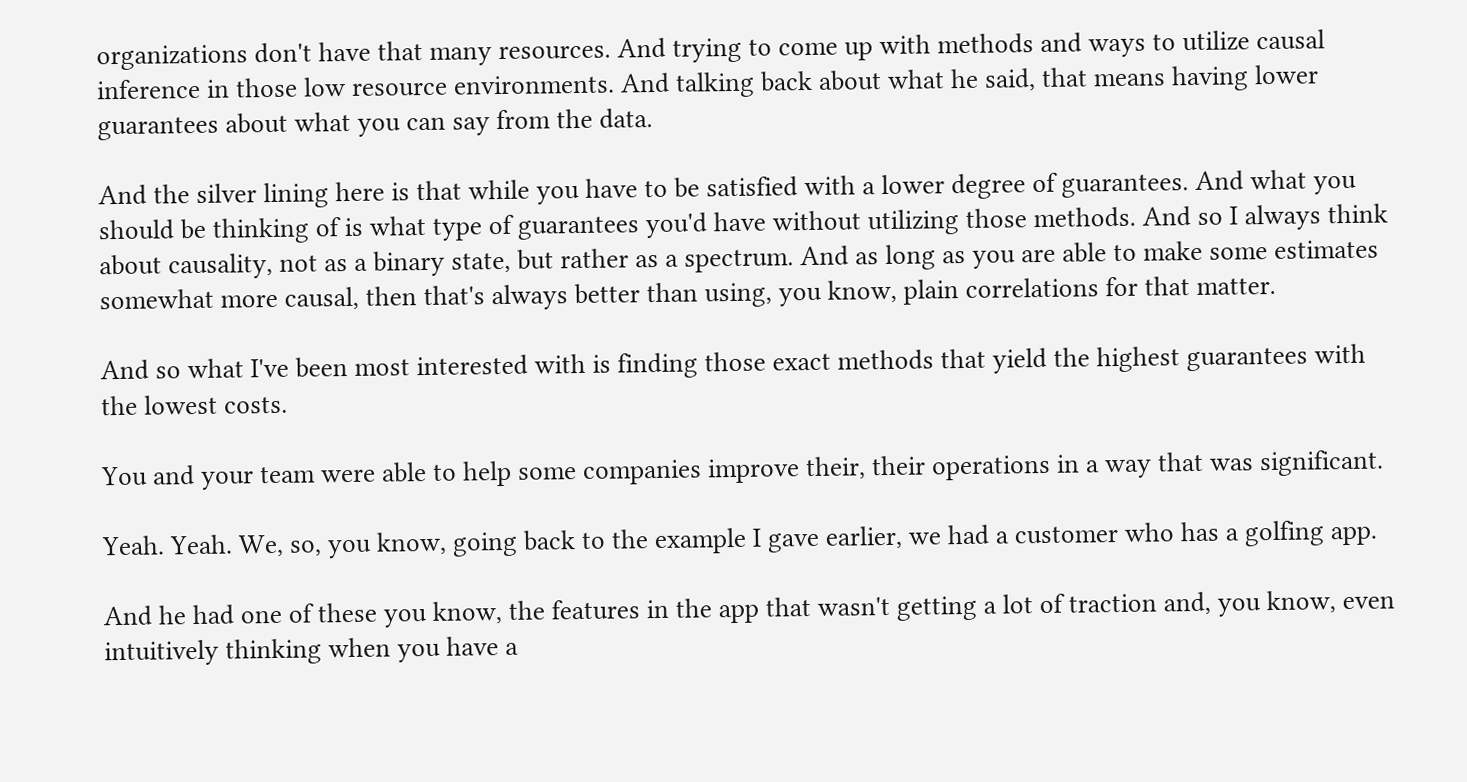organizations don't have that many resources. And trying to come up with methods and ways to utilize causal inference in those low resource environments. And talking back about what he said, that means having lower guarantees about what you can say from the data.

And the silver lining here is that while you have to be satisfied with a lower degree of guarantees. And what you should be thinking of is what type of guarantees you'd have without utilizing those methods. And so I always think about causality, not as a binary state, but rather as a spectrum. And as long as you are able to make some estimates somewhat more causal, then that's always better than using, you know, plain correlations for that matter.

And so what I've been most interested with is finding those exact methods that yield the highest guarantees with the lowest costs.

You and your team were able to help some companies improve their, their operations in a way that was significant.

Yeah. Yeah. We, so, you know, going back to the example I gave earlier, we had a customer who has a golfing app.

And he had one of these you know, the features in the app that wasn't getting a lot of traction and, you know, even intuitively thinking when you have a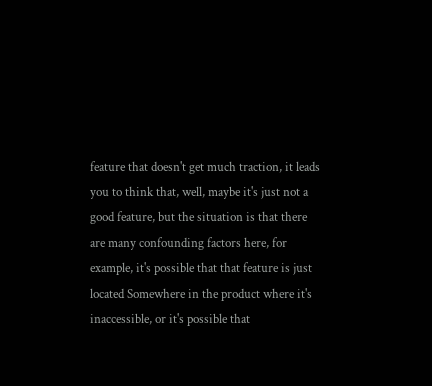feature that doesn't get much traction, it leads you to think that, well, maybe it's just not a good feature, but the situation is that there are many confounding factors here, for example, it's possible that that feature is just located Somewhere in the product where it's inaccessible, or it's possible that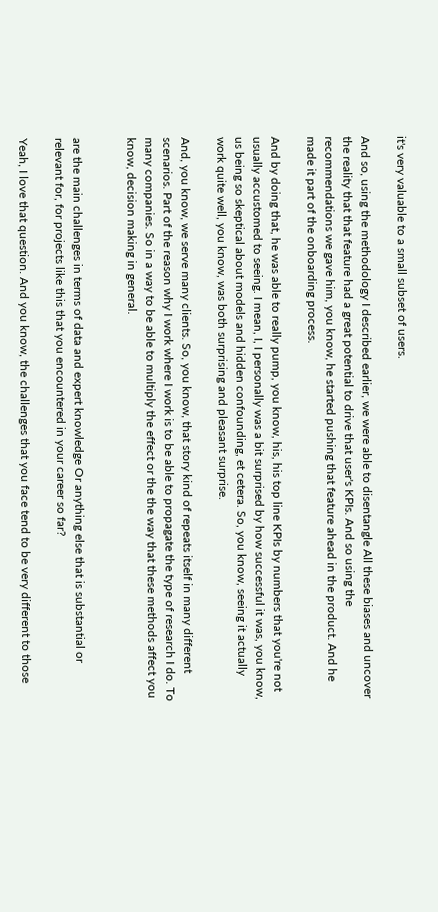it's very valuable to a small subset of users.

And so, using the methodology I described earlier, we were able to disentangle All these biases and uncover the reality that that feature had a great potential to drive that user's KPIs. And so using the recommendations we gave him, you know, he started pushing that feature ahead in the product. And he made it part of the onboarding process.

And by doing that, he was able to really pump, you know, his, his top line KPIs by numbers that you're not usually accustomed to seeing. I mean, I, I personally was a bit surprised by how successful it was, you know, us being so skeptical about models and hidden confounding, et cetera. So, you know, seeing it actually work quite well, you know, was both surprising and pleasant surprise.

And, you know, we serve many clients. So, you know, that story kind of repeats itself in many different scenarios. Part of the reason why I work where I work is to be able to propagate the type of research I do. To many companies. So in a way to be able to multiply the effect or the the way that these methods affect you know, decision making in general.


are the main challenges in terms of data and expert knowledge Or anything else that is substantial or relevant for, for projects like this that you encountered in your career so far?

Yeah, I love that question. And you know, the challenges that you face tend to be very different to those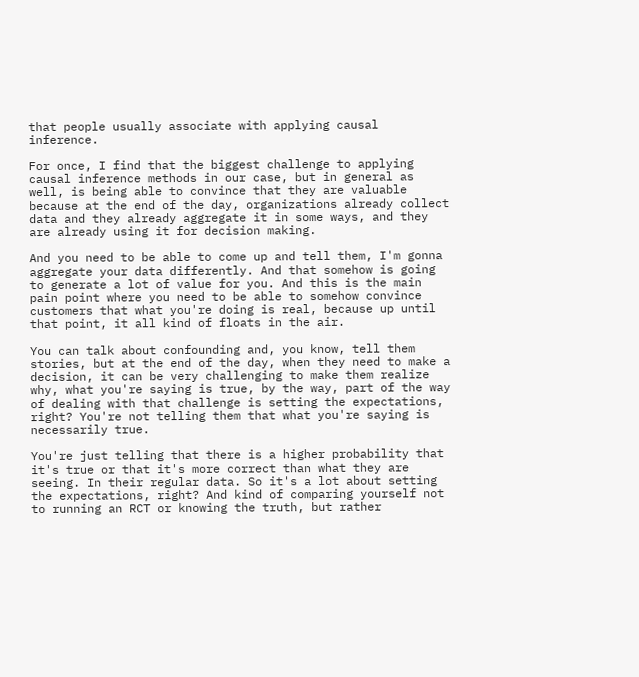that people usually associate with applying causal inference.

For once, I find that the biggest challenge to applying causal inference methods in our case, but in general as well, is being able to convince that they are valuable because at the end of the day, organizations already collect data and they already aggregate it in some ways, and they are already using it for decision making.

And you need to be able to come up and tell them, I'm gonna aggregate your data differently. And that somehow is going to generate a lot of value for you. And this is the main pain point where you need to be able to somehow convince customers that what you're doing is real, because up until that point, it all kind of floats in the air.

You can talk about confounding and, you know, tell them stories, but at the end of the day, when they need to make a decision, it can be very challenging to make them realize why, what you're saying is true, by the way, part of the way of dealing with that challenge is setting the expectations, right? You're not telling them that what you're saying is necessarily true.

You're just telling that there is a higher probability that it's true or that it's more correct than what they are seeing. In their regular data. So it's a lot about setting the expectations, right? And kind of comparing yourself not to running an RCT or knowing the truth, but rather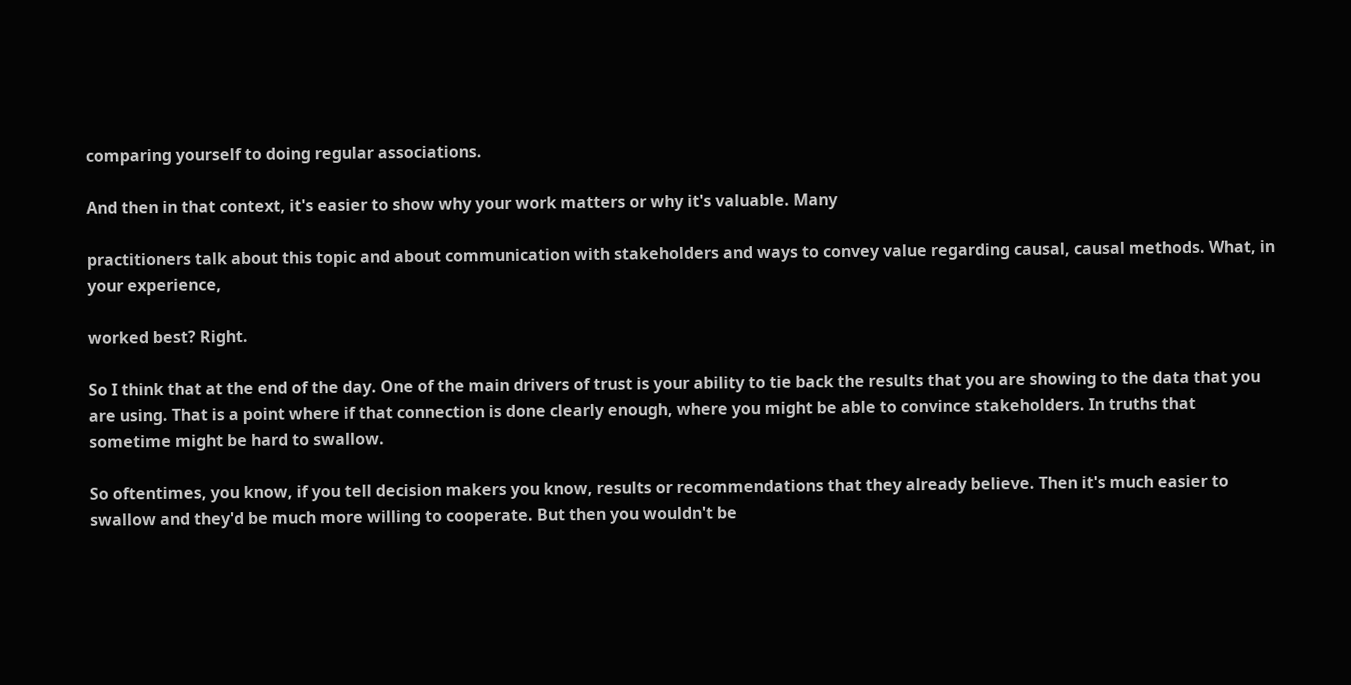comparing yourself to doing regular associations.

And then in that context, it's easier to show why your work matters or why it's valuable. Many

practitioners talk about this topic and about communication with stakeholders and ways to convey value regarding causal, causal methods. What, in your experience,

worked best? Right.

So I think that at the end of the day. One of the main drivers of trust is your ability to tie back the results that you are showing to the data that you are using. That is a point where if that connection is done clearly enough, where you might be able to convince stakeholders. In truths that sometime might be hard to swallow.

So oftentimes, you know, if you tell decision makers you know, results or recommendations that they already believe. Then it's much easier to swallow and they'd be much more willing to cooperate. But then you wouldn't be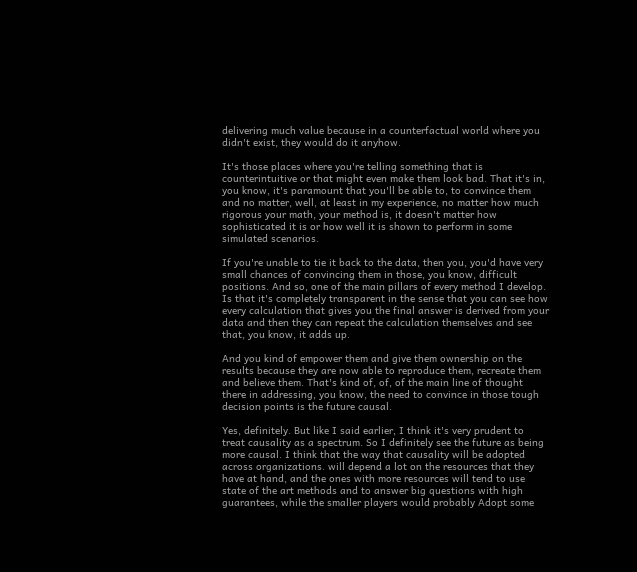delivering much value because in a counterfactual world where you didn't exist, they would do it anyhow.

It's those places where you're telling something that is counterintuitive or that might even make them look bad. That it's in, you know, it's paramount that you'll be able to, to convince them and no matter, well, at least in my experience, no matter how much rigorous your math, your method is, it doesn't matter how sophisticated it is or how well it is shown to perform in some simulated scenarios.

If you're unable to tie it back to the data, then you, you'd have very small chances of convincing them in those, you know, difficult positions. And so, one of the main pillars of every method I develop. Is that it's completely transparent in the sense that you can see how every calculation that gives you the final answer is derived from your data and then they can repeat the calculation themselves and see that, you know, it adds up.

And you kind of empower them and give them ownership on the results because they are now able to reproduce them, recreate them and believe them. That's kind of, of, of the main line of thought there in addressing, you know, the need to convince in those tough decision points is the future causal.

Yes, definitely. But like I said earlier, I think it's very prudent to treat causality as a spectrum. So I definitely see the future as being more causal. I think that the way that causality will be adopted across organizations. will depend a lot on the resources that they have at hand, and the ones with more resources will tend to use state of the art methods and to answer big questions with high guarantees, while the smaller players would probably Adopt some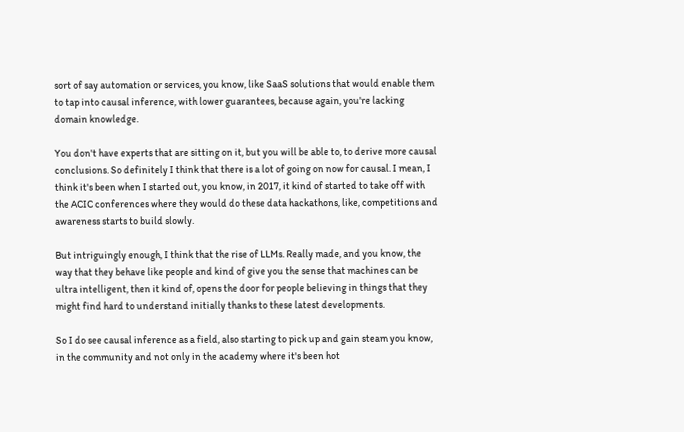sort of say automation or services, you know, like SaaS solutions that would enable them to tap into causal inference, with lower guarantees, because again, you're lacking domain knowledge.

You don't have experts that are sitting on it, but you will be able to, to derive more causal conclusions. So definitely I think that there is a lot of going on now for causal. I mean, I think it's been when I started out, you know, in 2017, it kind of started to take off with the ACIC conferences where they would do these data hackathons, like, competitions and awareness starts to build slowly.

But intriguingly enough, I think that the rise of LLMs. Really made, and you know, the way that they behave like people and kind of give you the sense that machines can be ultra intelligent, then it kind of, opens the door for people believing in things that they might find hard to understand initially thanks to these latest developments.

So I do see causal inference as a field, also starting to pick up and gain steam you know, in the community and not only in the academy where it's been hot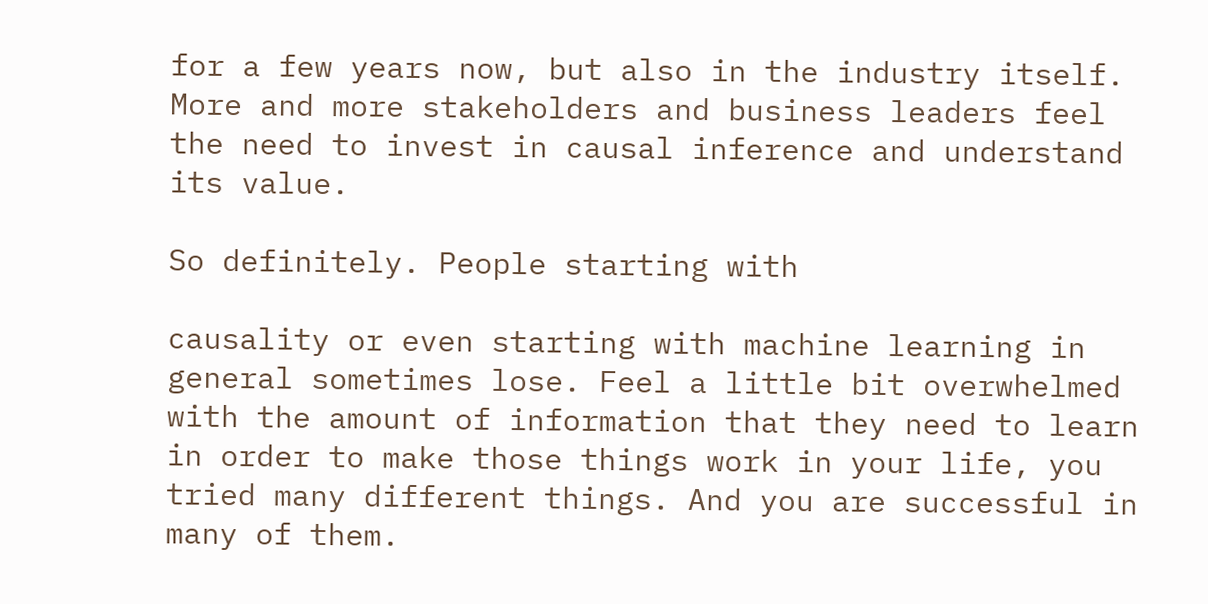for a few years now, but also in the industry itself. More and more stakeholders and business leaders feel the need to invest in causal inference and understand its value.

So definitely. People starting with

causality or even starting with machine learning in general sometimes lose. Feel a little bit overwhelmed with the amount of information that they need to learn in order to make those things work in your life, you tried many different things. And you are successful in many of them.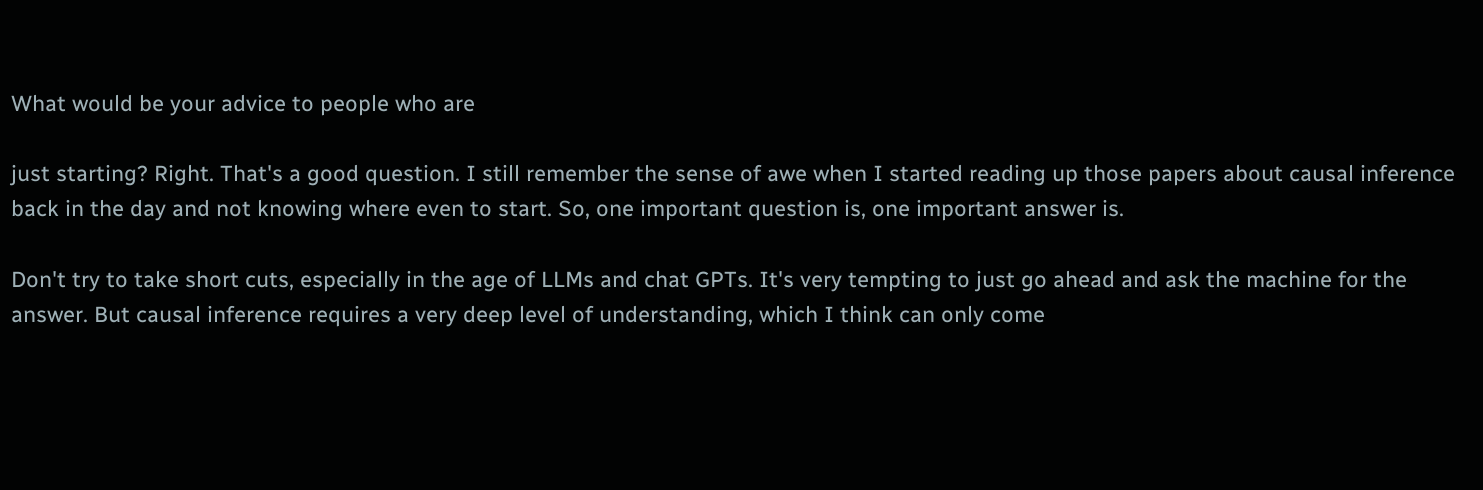What would be your advice to people who are

just starting? Right. That's a good question. I still remember the sense of awe when I started reading up those papers about causal inference back in the day and not knowing where even to start. So, one important question is, one important answer is.

Don't try to take short cuts, especially in the age of LLMs and chat GPTs. It's very tempting to just go ahead and ask the machine for the answer. But causal inference requires a very deep level of understanding, which I think can only come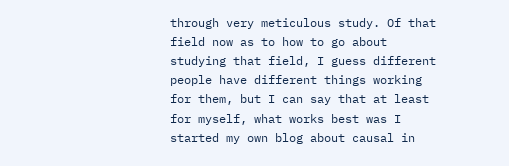through very meticulous study. Of that field now as to how to go about studying that field, I guess different people have different things working for them, but I can say that at least for myself, what works best was I started my own blog about causal in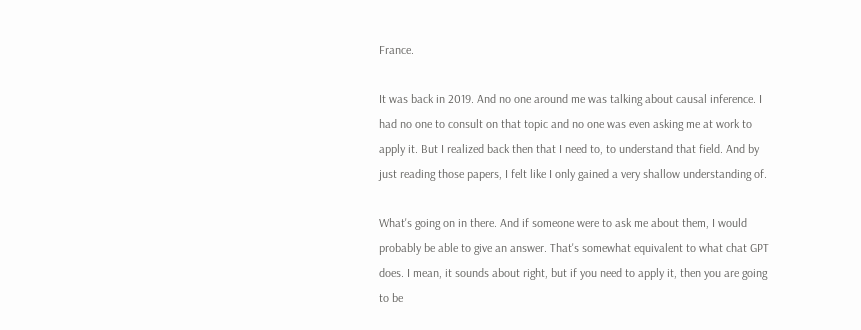France.

It was back in 2019. And no one around me was talking about causal inference. I had no one to consult on that topic and no one was even asking me at work to apply it. But I realized back then that I need to, to understand that field. And by just reading those papers, I felt like I only gained a very shallow understanding of.

What's going on in there. And if someone were to ask me about them, I would probably be able to give an answer. That's somewhat equivalent to what chat GPT does. I mean, it sounds about right, but if you need to apply it, then you are going to be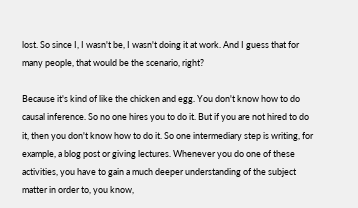lost. So since I, I wasn't be, I wasn't doing it at work. And I guess that for many people, that would be the scenario, right?

Because it's kind of like the chicken and egg. You don't know how to do causal inference. So no one hires you to do it. But if you are not hired to do it, then you don't know how to do it. So one intermediary step is writing, for example, a blog post or giving lectures. Whenever you do one of these activities, you have to gain a much deeper understanding of the subject matter in order to, you know,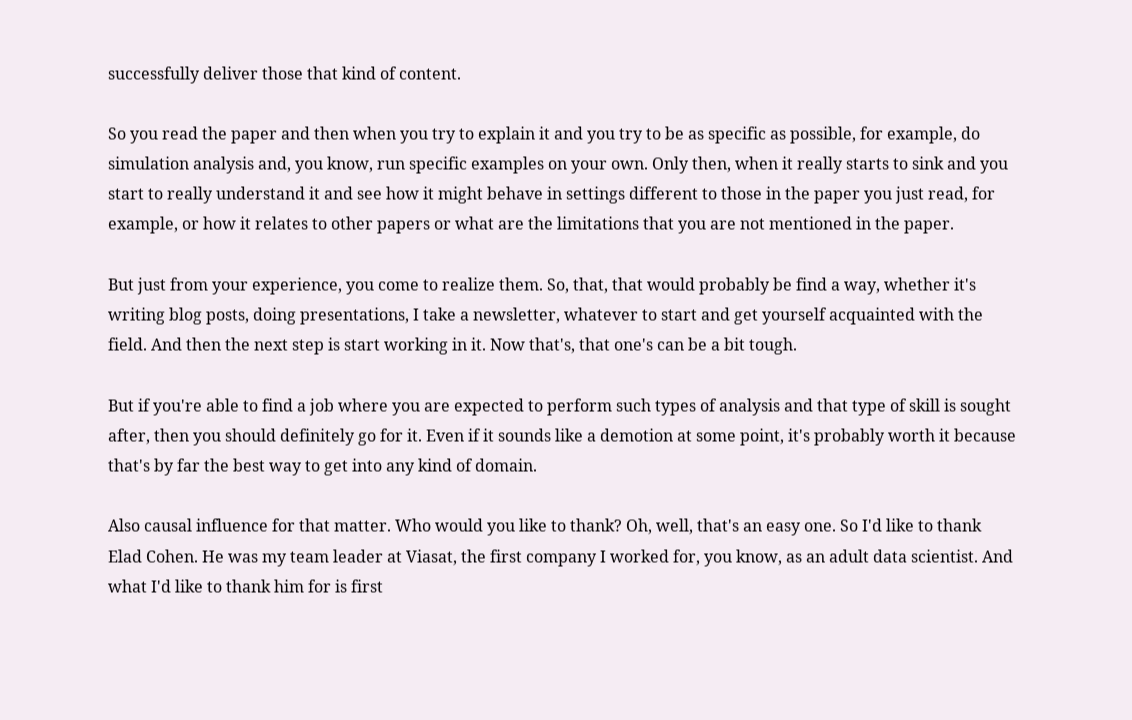successfully deliver those that kind of content.

So you read the paper and then when you try to explain it and you try to be as specific as possible, for example, do simulation analysis and, you know, run specific examples on your own. Only then, when it really starts to sink and you start to really understand it and see how it might behave in settings different to those in the paper you just read, for example, or how it relates to other papers or what are the limitations that you are not mentioned in the paper.

But just from your experience, you come to realize them. So, that, that would probably be find a way, whether it's writing blog posts, doing presentations, I take a newsletter, whatever to start and get yourself acquainted with the field. And then the next step is start working in it. Now that's, that one's can be a bit tough.

But if you're able to find a job where you are expected to perform such types of analysis and that type of skill is sought after, then you should definitely go for it. Even if it sounds like a demotion at some point, it's probably worth it because that's by far the best way to get into any kind of domain.

Also causal influence for that matter. Who would you like to thank? Oh, well, that's an easy one. So I'd like to thank Elad Cohen. He was my team leader at Viasat, the first company I worked for, you know, as an adult data scientist. And what I'd like to thank him for is first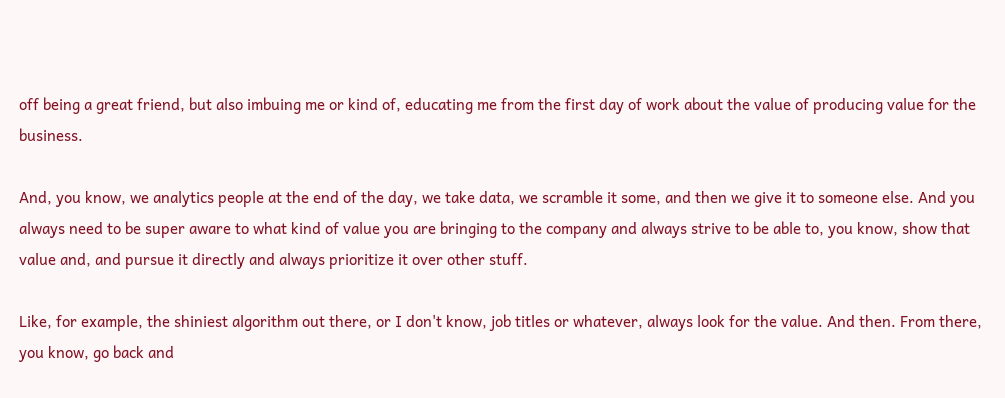off being a great friend, but also imbuing me or kind of, educating me from the first day of work about the value of producing value for the business.

And, you know, we analytics people at the end of the day, we take data, we scramble it some, and then we give it to someone else. And you always need to be super aware to what kind of value you are bringing to the company and always strive to be able to, you know, show that value and, and pursue it directly and always prioritize it over other stuff.

Like, for example, the shiniest algorithm out there, or I don't know, job titles or whatever, always look for the value. And then. From there, you know, go back and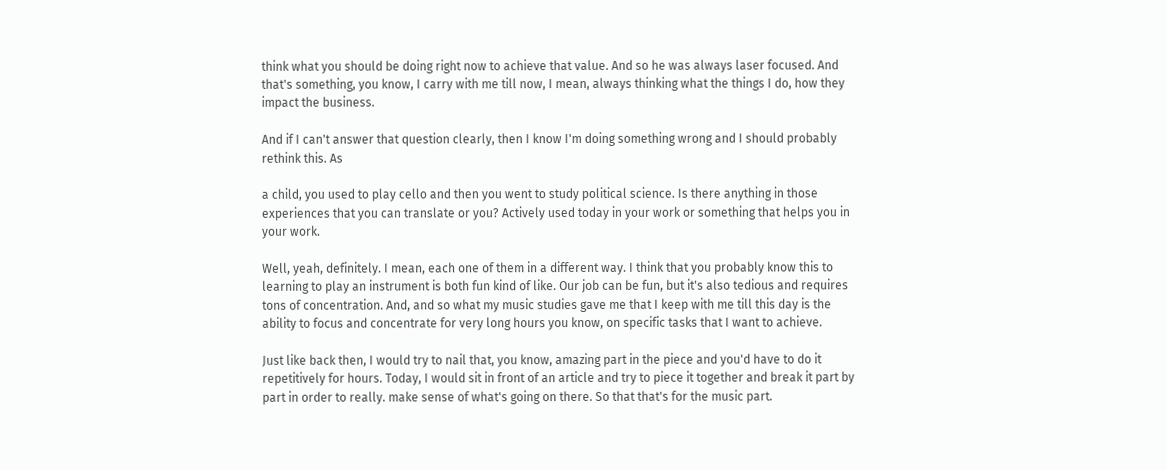think what you should be doing right now to achieve that value. And so he was always laser focused. And that's something, you know, I carry with me till now, I mean, always thinking what the things I do, how they impact the business.

And if I can't answer that question clearly, then I know I'm doing something wrong and I should probably rethink this. As

a child, you used to play cello and then you went to study political science. Is there anything in those experiences that you can translate or you? Actively used today in your work or something that helps you in your work.

Well, yeah, definitely. I mean, each one of them in a different way. I think that you probably know this to learning to play an instrument is both fun kind of like. Our job can be fun, but it's also tedious and requires tons of concentration. And, and so what my music studies gave me that I keep with me till this day is the ability to focus and concentrate for very long hours you know, on specific tasks that I want to achieve.

Just like back then, I would try to nail that, you know, amazing part in the piece and you'd have to do it repetitively for hours. Today, I would sit in front of an article and try to piece it together and break it part by part in order to really. make sense of what's going on there. So that that's for the music part.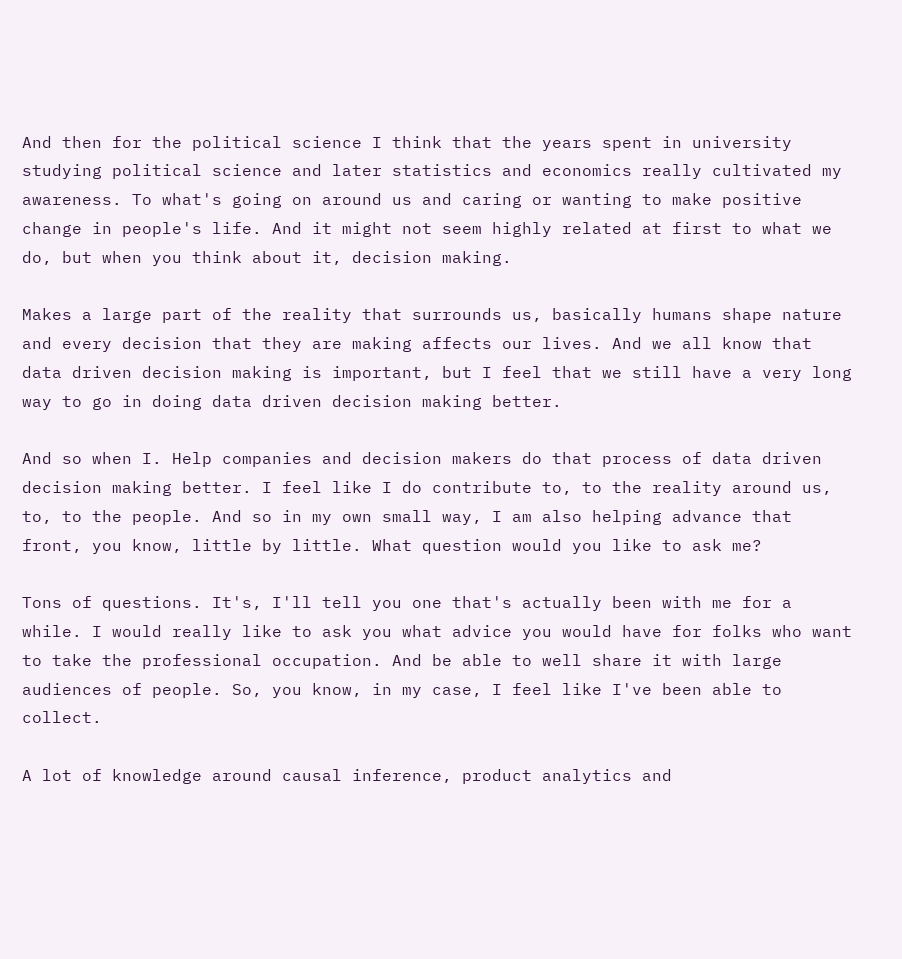And then for the political science I think that the years spent in university studying political science and later statistics and economics really cultivated my awareness. To what's going on around us and caring or wanting to make positive change in people's life. And it might not seem highly related at first to what we do, but when you think about it, decision making.

Makes a large part of the reality that surrounds us, basically humans shape nature and every decision that they are making affects our lives. And we all know that data driven decision making is important, but I feel that we still have a very long way to go in doing data driven decision making better.

And so when I. Help companies and decision makers do that process of data driven decision making better. I feel like I do contribute to, to the reality around us, to, to the people. And so in my own small way, I am also helping advance that front, you know, little by little. What question would you like to ask me?

Tons of questions. It's, I'll tell you one that's actually been with me for a while. I would really like to ask you what advice you would have for folks who want to take the professional occupation. And be able to well share it with large audiences of people. So, you know, in my case, I feel like I've been able to collect.

A lot of knowledge around causal inference, product analytics and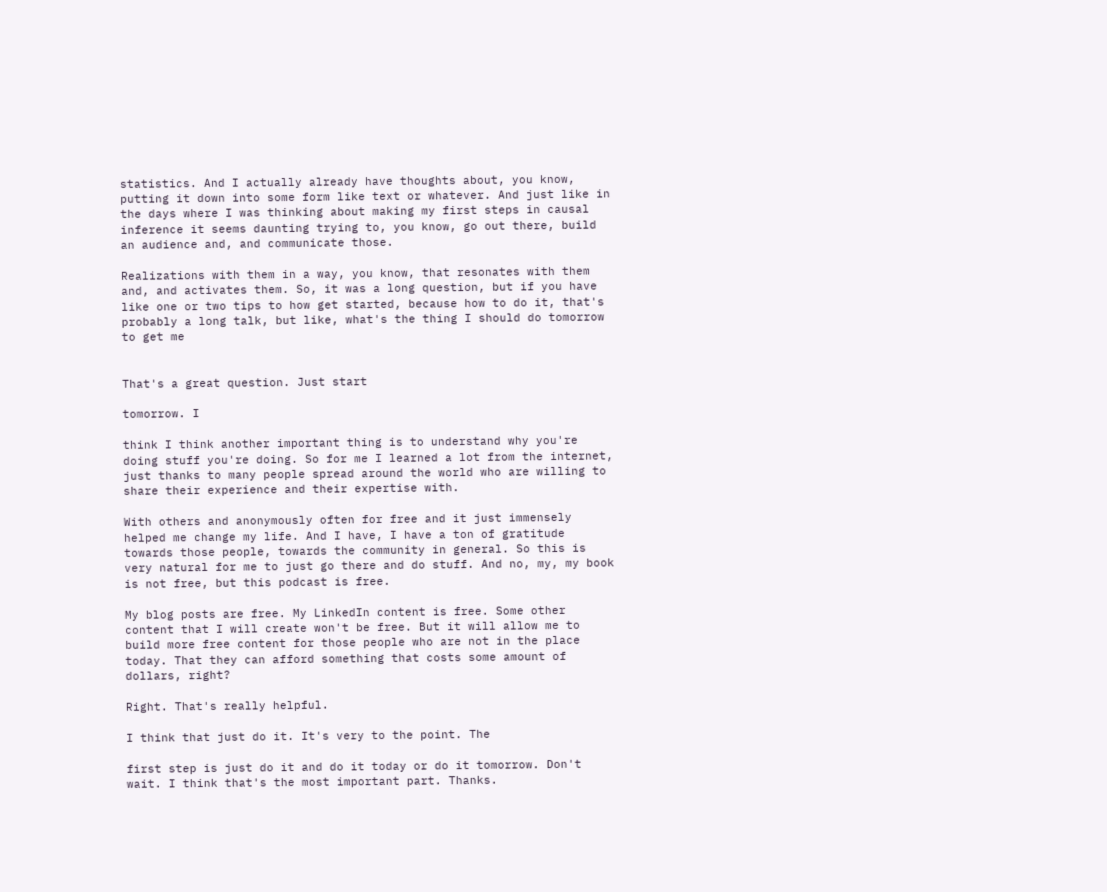statistics. And I actually already have thoughts about, you know, putting it down into some form like text or whatever. And just like in the days where I was thinking about making my first steps in causal inference it seems daunting trying to, you know, go out there, build an audience and, and communicate those.

Realizations with them in a way, you know, that resonates with them and, and activates them. So, it was a long question, but if you have like one or two tips to how get started, because how to do it, that's probably a long talk, but like, what's the thing I should do tomorrow to get me


That's a great question. Just start

tomorrow. I

think I think another important thing is to understand why you're doing stuff you're doing. So for me I learned a lot from the internet, just thanks to many people spread around the world who are willing to share their experience and their expertise with.

With others and anonymously often for free and it just immensely helped me change my life. And I have, I have a ton of gratitude towards those people, towards the community in general. So this is very natural for me to just go there and do stuff. And no, my, my book is not free, but this podcast is free.

My blog posts are free. My LinkedIn content is free. Some other content that I will create won't be free. But it will allow me to build more free content for those people who are not in the place today. That they can afford something that costs some amount of dollars, right?

Right. That's really helpful.

I think that just do it. It's very to the point. The

first step is just do it and do it today or do it tomorrow. Don't wait. I think that's the most important part. Thanks.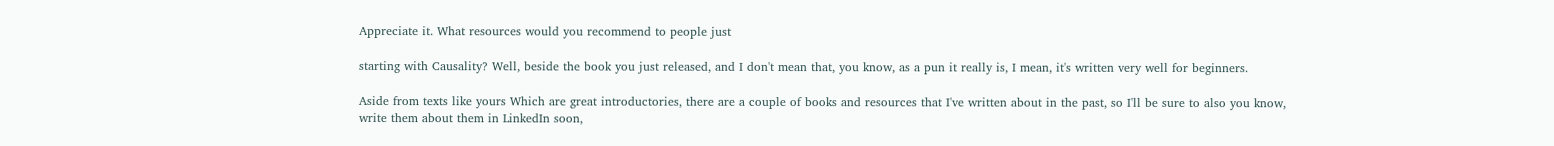Appreciate it. What resources would you recommend to people just

starting with Causality? Well, beside the book you just released, and I don't mean that, you know, as a pun it really is, I mean, it's written very well for beginners.

Aside from texts like yours Which are great introductories, there are a couple of books and resources that I've written about in the past, so I'll be sure to also you know, write them about them in LinkedIn soon,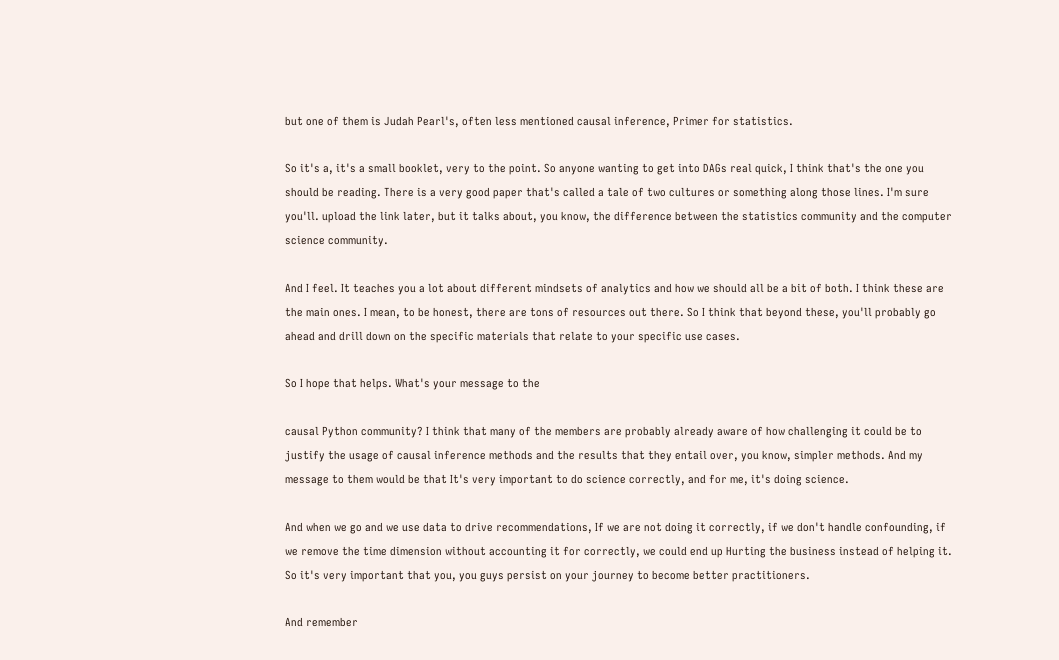but one of them is Judah Pearl's, often less mentioned causal inference, Primer for statistics.

So it's a, it's a small booklet, very to the point. So anyone wanting to get into DAGs real quick, I think that's the one you should be reading. There is a very good paper that's called a tale of two cultures or something along those lines. I'm sure you'll. upload the link later, but it talks about, you know, the difference between the statistics community and the computer science community.

And I feel. It teaches you a lot about different mindsets of analytics and how we should all be a bit of both. I think these are the main ones. I mean, to be honest, there are tons of resources out there. So I think that beyond these, you'll probably go ahead and drill down on the specific materials that relate to your specific use cases.

So I hope that helps. What's your message to the

causal Python community? I think that many of the members are probably already aware of how challenging it could be to justify the usage of causal inference methods and the results that they entail over, you know, simpler methods. And my message to them would be that It's very important to do science correctly, and for me, it's doing science.

And when we go and we use data to drive recommendations, If we are not doing it correctly, if we don't handle confounding, if we remove the time dimension without accounting it for correctly, we could end up Hurting the business instead of helping it. So it's very important that you, you guys persist on your journey to become better practitioners.

And remember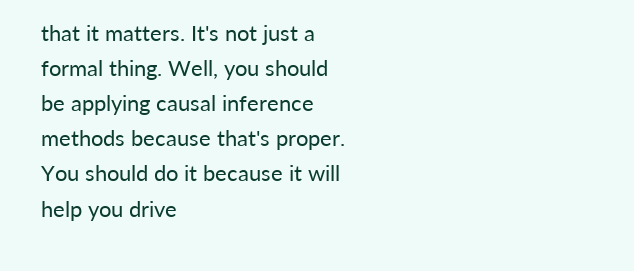that it matters. It's not just a formal thing. Well, you should be applying causal inference methods because that's proper. You should do it because it will help you drive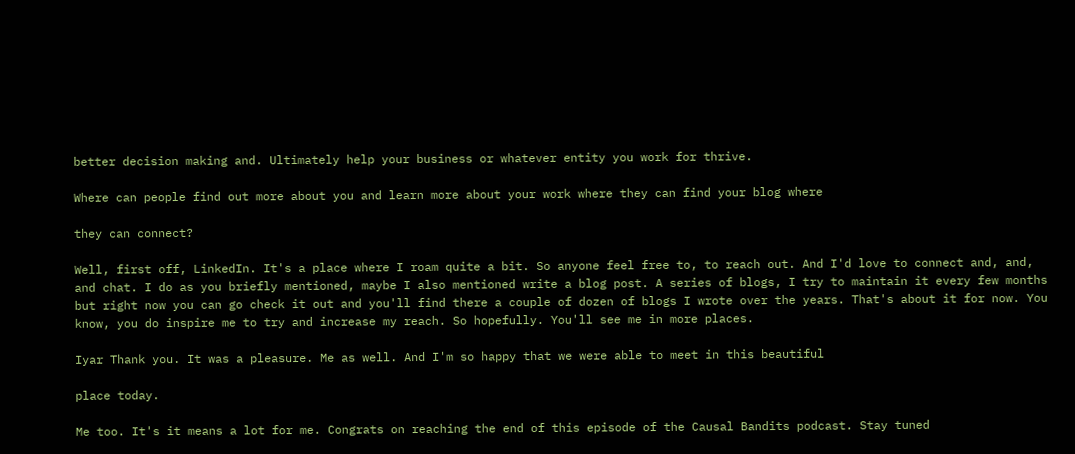better decision making and. Ultimately help your business or whatever entity you work for thrive.

Where can people find out more about you and learn more about your work where they can find your blog where

they can connect?

Well, first off, LinkedIn. It's a place where I roam quite a bit. So anyone feel free to, to reach out. And I'd love to connect and, and, and chat. I do as you briefly mentioned, maybe I also mentioned write a blog post. A series of blogs, I try to maintain it every few months but right now you can go check it out and you'll find there a couple of dozen of blogs I wrote over the years. That's about it for now. You know, you do inspire me to try and increase my reach. So hopefully. You'll see me in more places.

Iyar Thank you. It was a pleasure. Me as well. And I'm so happy that we were able to meet in this beautiful

place today.

Me too. It's it means a lot for me. Congrats on reaching the end of this episode of the Causal Bandits podcast. Stay tuned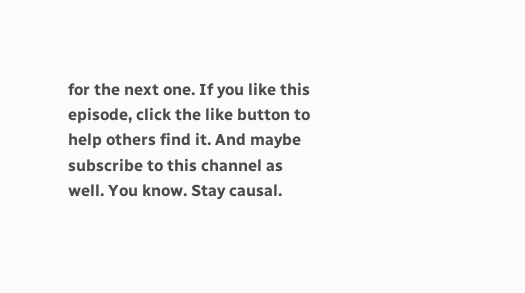for the next one. If you like this episode, click the like button to help others find it. And maybe subscribe to this channel as well. You know. Stay causal.